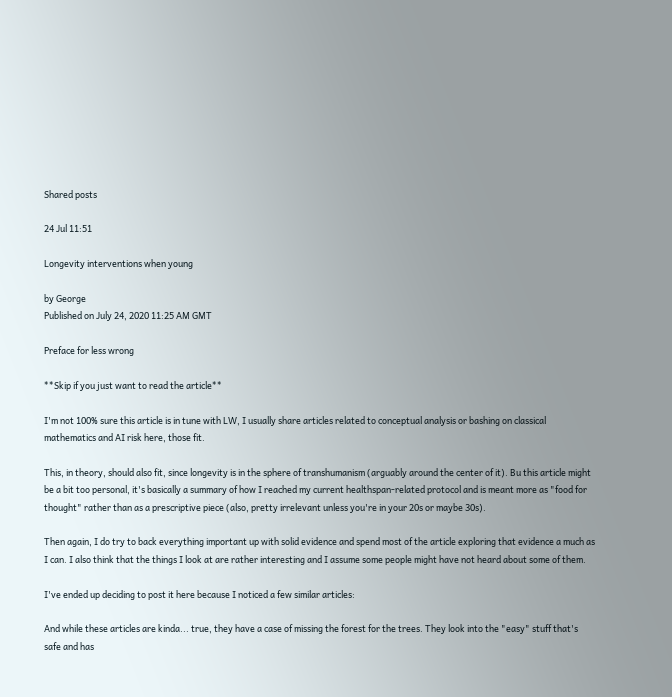Shared posts

24 Jul 11:51

Longevity interventions when young

by George
Published on July 24, 2020 11:25 AM GMT

Preface for less wrong

**Skip if you just want to read the article**

I'm not 100% sure this article is in tune with LW, I usually share articles related to conceptual analysis or bashing on classical mathematics and AI risk here, those fit.

This, in theory, should also fit, since longevity is in the sphere of transhumanism (arguably around the center of it). Bu this article might be a bit too personal, it's basically a summary of how I reached my current healthspan-related protocol and is meant more as "food for thought" rather than as a prescriptive piece (also, pretty irrelevant unless you're in your 20s or maybe 30s).

Then again, I do try to back everything important up with solid evidence and spend most of the article exploring that evidence a much as I can. I also think that the things I look at are rather interesting and I assume some people might have not heard about some of them.

I've ended up deciding to post it here because I noticed a few similar articles:

And while these articles are kinda... true, they have a case of missing the forest for the trees. They look into the "easy" stuff that's safe and has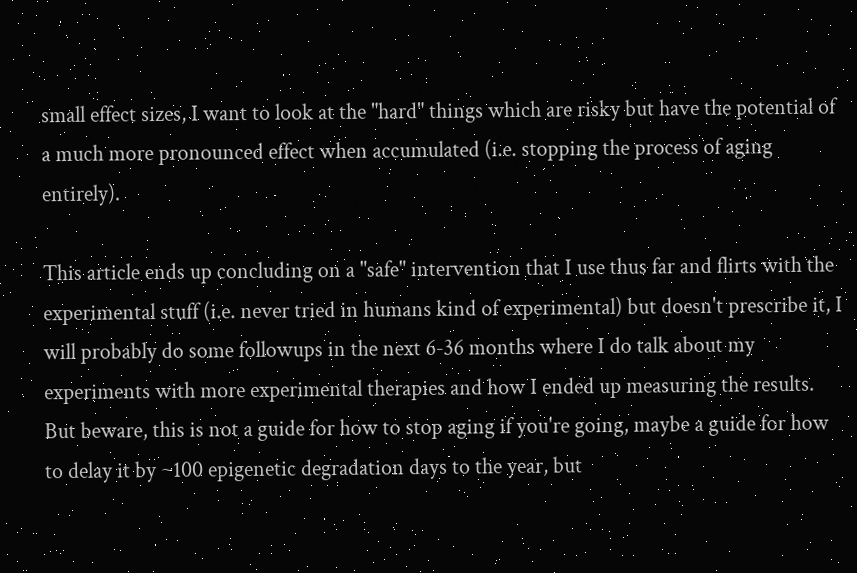small effect sizes, I want to look at the "hard" things which are risky but have the potential of a much more pronounced effect when accumulated (i.e. stopping the process of aging entirely).

This article ends up concluding on a "safe" intervention that I use thus far and flirts with the experimental stuff (i.e. never tried in humans kind of experimental) but doesn't prescribe it, I will probably do some followups in the next 6-36 months where I do talk about my experiments with more experimental therapies and how I ended up measuring the results. But beware, this is not a guide for how to stop aging if you're going, maybe a guide for how to delay it by ~100 epigenetic degradation days to the year, but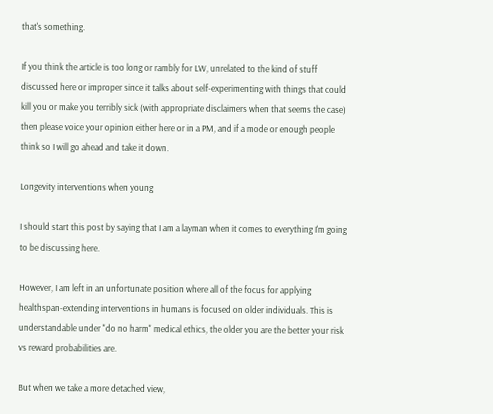that's something.

If you think the article is too long or rambly for LW, unrelated to the kind of stuff discussed here or improper since it talks about self-experimenting with things that could kill you or make you terribly sick (with appropriate disclaimers when that seems the case) then please voice your opinion either here or in a PM, and if a mode or enough people think so I will go ahead and take it down.

Longevity interventions when young

I should start this post by saying that I am a layman when it comes to everything I'm going to be discussing here.

However, I am left in an unfortunate position where all of the focus for applying healthspan-extending interventions in humans is focused on older individuals. This is understandable under "do no harm" medical ethics, the older you are the better your risk vs reward probabilities are.

But when we take a more detached view,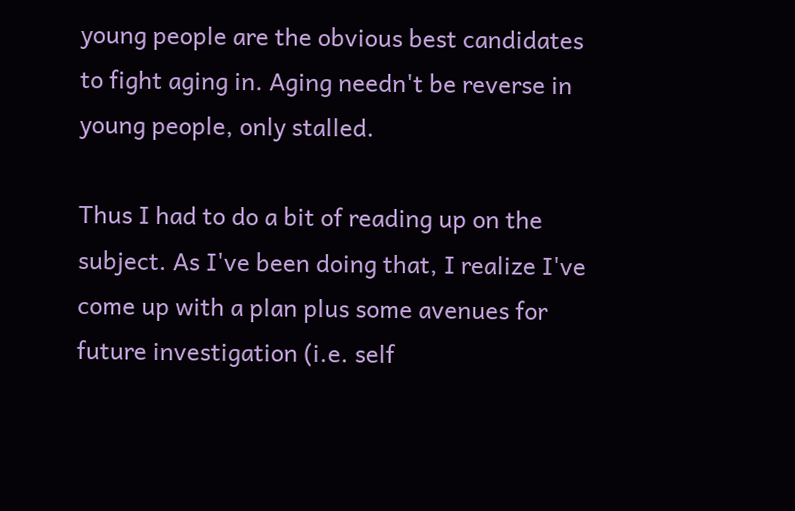young people are the obvious best candidates to fight aging in. Aging needn't be reverse in young people, only stalled.

Thus I had to do a bit of reading up on the subject. As I've been doing that, I realize I've come up with a plan plus some avenues for future investigation (i.e. self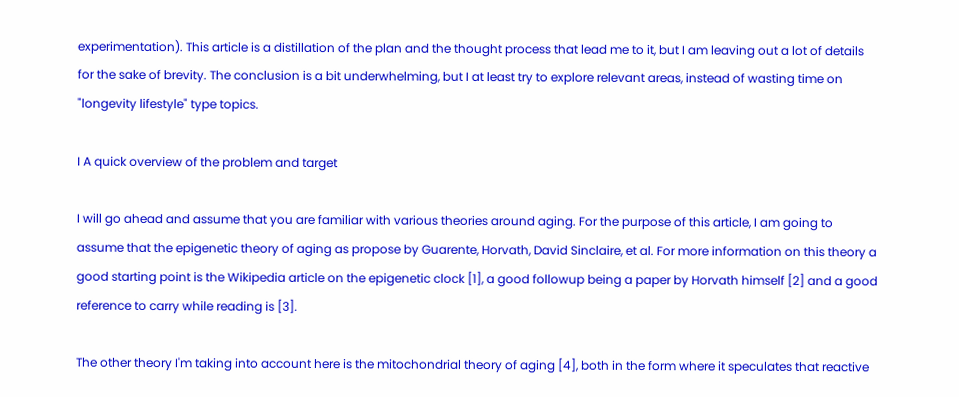experimentation). This article is a distillation of the plan and the thought process that lead me to it, but I am leaving out a lot of details for the sake of brevity. The conclusion is a bit underwhelming, but I at least try to explore relevant areas, instead of wasting time on "longevity lifestyle" type topics.

I A quick overview of the problem and target

I will go ahead and assume that you are familiar with various theories around aging. For the purpose of this article, I am going to assume that the epigenetic theory of aging as propose by Guarente, Horvath, David Sinclaire, et al. For more information on this theory a good starting point is the Wikipedia article on the epigenetic clock [1], a good followup being a paper by Horvath himself [2] and a good reference to carry while reading is [3].

The other theory I'm taking into account here is the mitochondrial theory of aging [4], both in the form where it speculates that reactive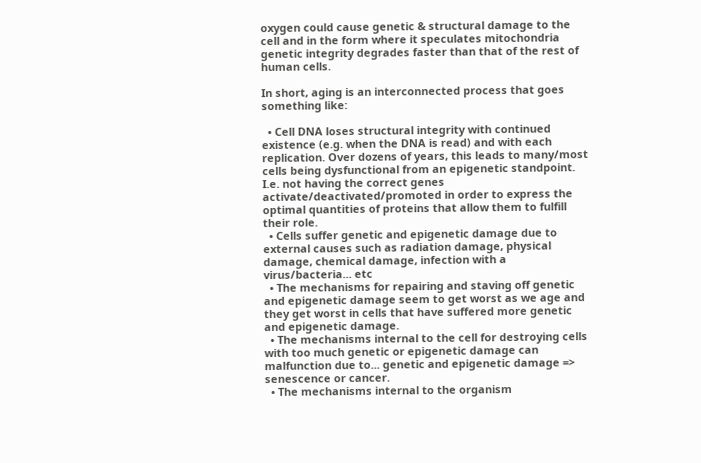oxygen could cause genetic & structural damage to the cell and in the form where it speculates mitochondria genetic integrity degrades faster than that of the rest of human cells.

In short, aging is an interconnected process that goes something like:

  • Cell DNA loses structural integrity with continued existence (e.g. when the DNA is read) and with each replication. Over dozens of years, this leads to many/most cells being dysfunctional from an epigenetic standpoint. I.e. not having the correct genes activate/deactivated/promoted in order to express the optimal quantities of proteins that allow them to fulfill their role.
  • Cells suffer genetic and epigenetic damage due to external causes such as radiation damage, physical damage, chemical damage, infection with a virus/bacteria... etc
  • The mechanisms for repairing and staving off genetic and epigenetic damage seem to get worst as we age and they get worst in cells that have suffered more genetic and epigenetic damage.
  • The mechanisms internal to the cell for destroying cells with too much genetic or epigenetic damage can malfunction due to... genetic and epigenetic damage => senescence or cancer.
  • The mechanisms internal to the organism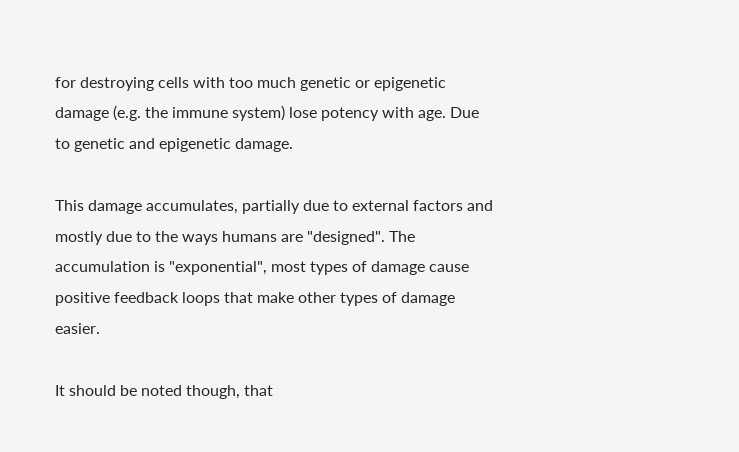for destroying cells with too much genetic or epigenetic damage (e.g. the immune system) lose potency with age. Due to genetic and epigenetic damage.

This damage accumulates, partially due to external factors and mostly due to the ways humans are "designed". The accumulation is "exponential", most types of damage cause positive feedback loops that make other types of damage easier.

It should be noted though, that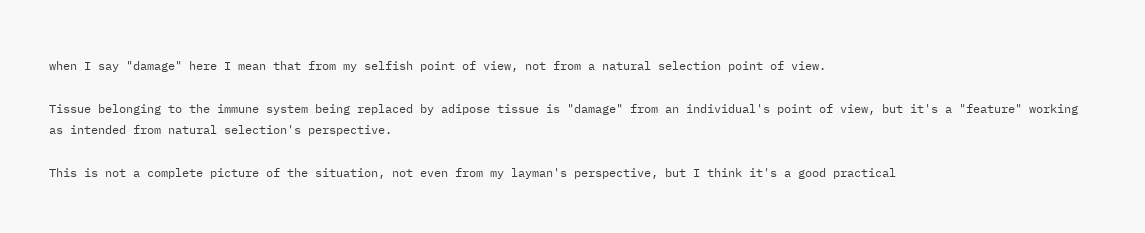when I say "damage" here I mean that from my selfish point of view, not from a natural selection point of view.

Tissue belonging to the immune system being replaced by adipose tissue is "damage" from an individual's point of view, but it's a "feature" working as intended from natural selection's perspective.

This is not a complete picture of the situation, not even from my layman's perspective, but I think it's a good practical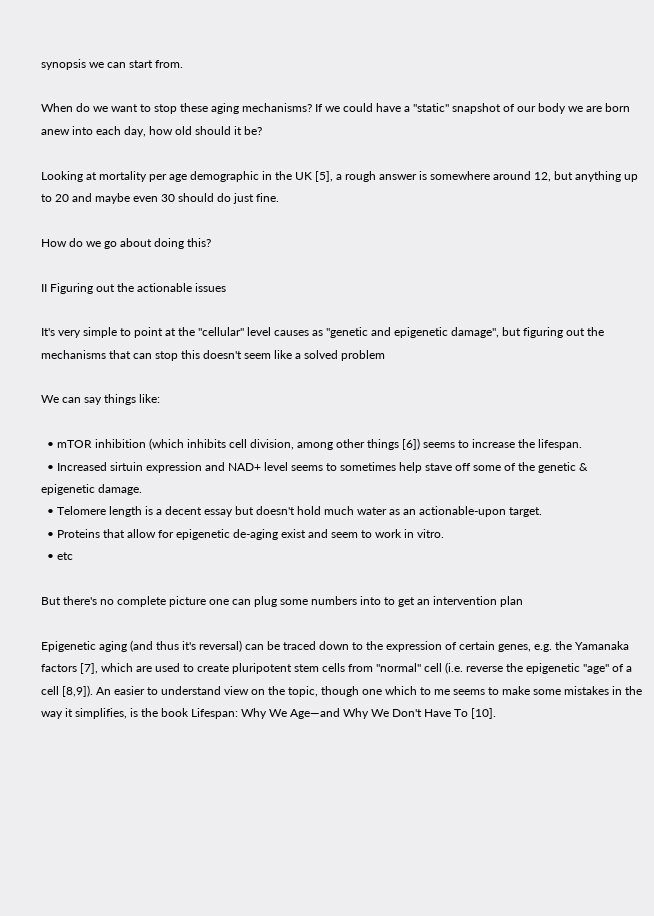synopsis we can start from.

When do we want to stop these aging mechanisms? If we could have a "static" snapshot of our body we are born anew into each day, how old should it be?

Looking at mortality per age demographic in the UK [5], a rough answer is somewhere around 12, but anything up to 20 and maybe even 30 should do just fine.

How do we go about doing this?

II Figuring out the actionable issues

It's very simple to point at the "cellular" level causes as "genetic and epigenetic damage", but figuring out the mechanisms that can stop this doesn't seem like a solved problem

We can say things like:

  • mTOR inhibition (which inhibits cell division, among other things [6]) seems to increase the lifespan.
  • Increased sirtuin expression and NAD+ level seems to sometimes help stave off some of the genetic & epigenetic damage.
  • Telomere length is a decent essay but doesn't hold much water as an actionable-upon target.
  • Proteins that allow for epigenetic de-aging exist and seem to work in vitro.
  • etc

But there's no complete picture one can plug some numbers into to get an intervention plan

Epigenetic aging (and thus it's reversal) can be traced down to the expression of certain genes, e.g. the Yamanaka factors [7], which are used to create pluripotent stem cells from "normal" cell (i.e. reverse the epigenetic "age" of a cell [8,9]). An easier to understand view on the topic, though one which to me seems to make some mistakes in the way it simplifies, is the book Lifespan: Why We Age―and Why We Don't Have To [10].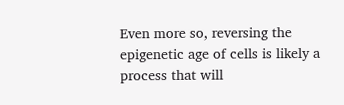Even more so, reversing the epigenetic age of cells is likely a process that will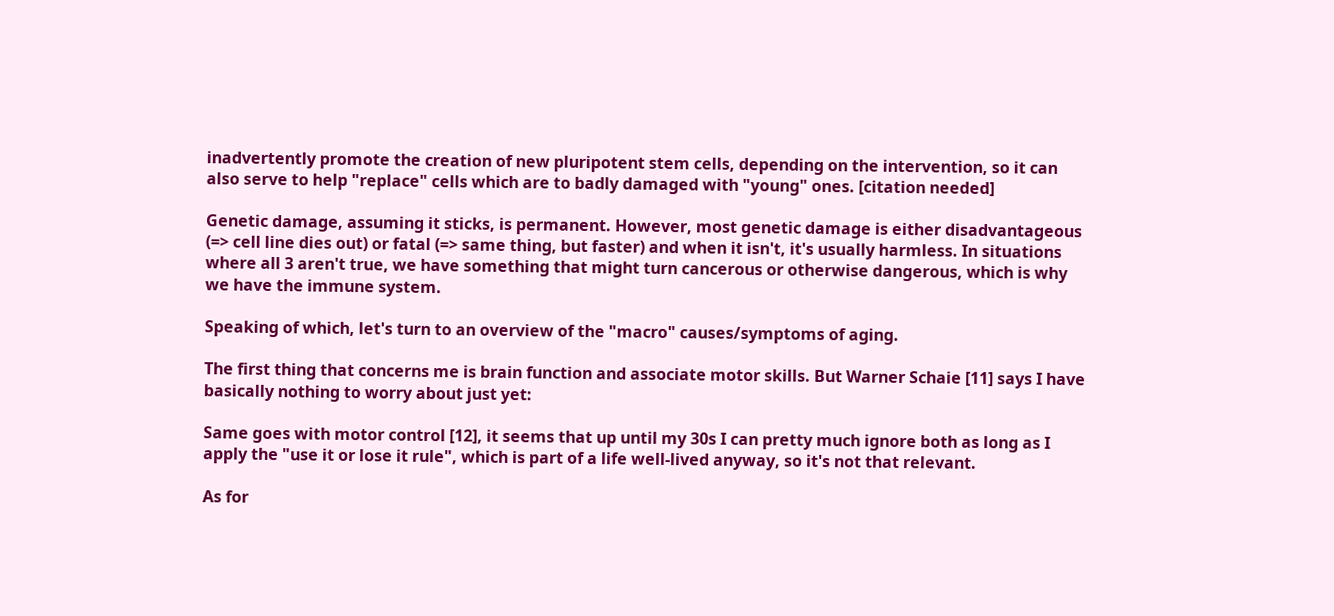inadvertently promote the creation of new pluripotent stem cells, depending on the intervention, so it can also serve to help "replace" cells which are to badly damaged with "young" ones. [citation needed]

Genetic damage, assuming it sticks, is permanent. However, most genetic damage is either disadvantageous (=> cell line dies out) or fatal (=> same thing, but faster) and when it isn't, it's usually harmless. In situations where all 3 aren't true, we have something that might turn cancerous or otherwise dangerous, which is why we have the immune system.

Speaking of which, let's turn to an overview of the "macro" causes/symptoms of aging.

The first thing that concerns me is brain function and associate motor skills. But Warner Schaie [11] says I have basically nothing to worry about just yet:

Same goes with motor control [12], it seems that up until my 30s I can pretty much ignore both as long as I apply the "use it or lose it rule", which is part of a life well-lived anyway, so it's not that relevant.

As for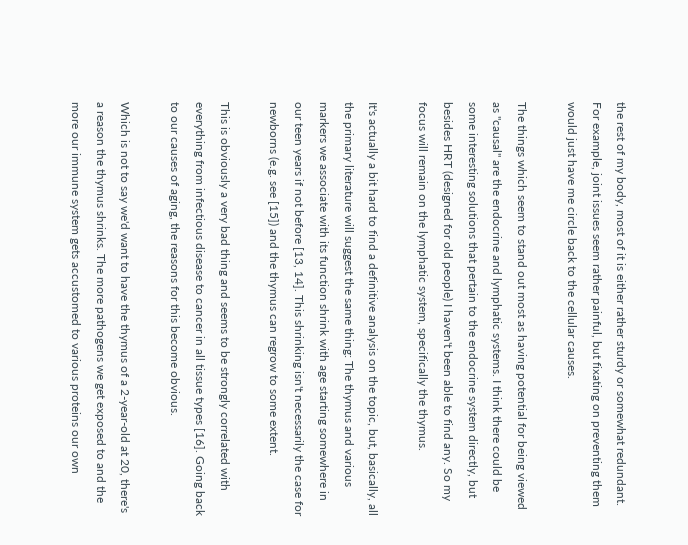the rest of my body, most of it is either rather sturdy or somewhat redundant. For example, joint issues seem rather painful, but fixating on preventing them would just have me circle back to the cellular causes.

The things which seem to stand out most as having potential for being viewed as "causal" are the endocrine and lymphatic systems. I think there could be some interesting solutions that pertain to the endocrine system directly, but besides HRT (designed for old people) I haven't been able to find any. So my focus will remain on the lymphatic system, specifically the thymus.

It's actually a bit hard to find a definitive analysis on the topic, but, basically, all the primary literature will suggest the same thing: The thymus and various markers we associate with its function shrink with age starting somewhere in our teen years if not before [13, 14]. This shrinking isn't necessarily the case for newborns (e.g. see [15]) and the thymus can regrow to some extent.

This is obviously a very bad thing and seems to be strongly correlated with everything from infectious disease to cancer in all tissue types [16]. Going back to our causes of aging, the reasons for this become obvious.

Which is not to say we'd want to have the thymus of a 2-year-old at 20, there's a reason the thymus shrinks. The more pathogens we get exposed to and the more our immune system gets accustomed to various proteins our own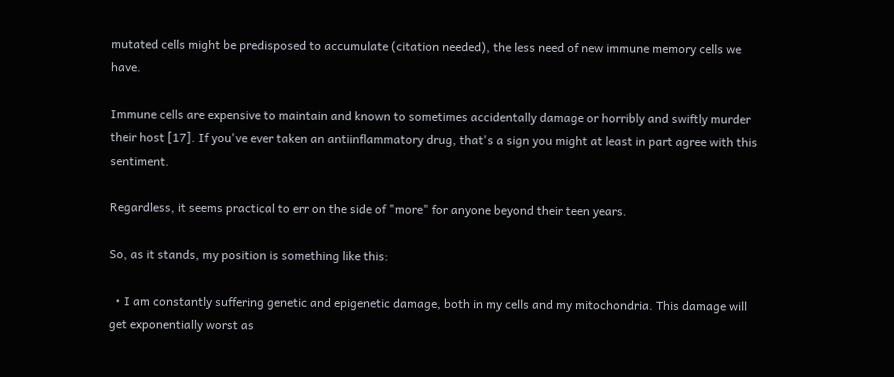mutated cells might be predisposed to accumulate (citation needed), the less need of new immune memory cells we have.

Immune cells are expensive to maintain and known to sometimes accidentally damage or horribly and swiftly murder their host [17]. If you've ever taken an antiinflammatory drug, that's a sign you might at least in part agree with this sentiment.

Regardless, it seems practical to err on the side of "more" for anyone beyond their teen years.

So, as it stands, my position is something like this:

  • I am constantly suffering genetic and epigenetic damage, both in my cells and my mitochondria. This damage will get exponentially worst as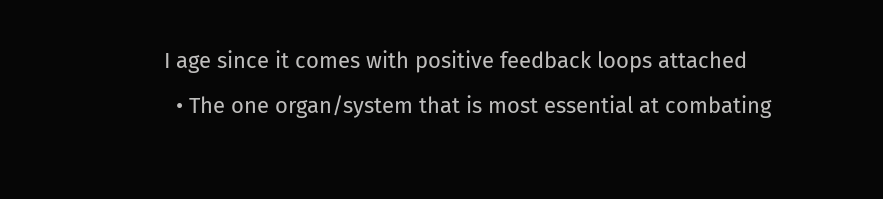I age since it comes with positive feedback loops attached
  • The one organ/system that is most essential at combating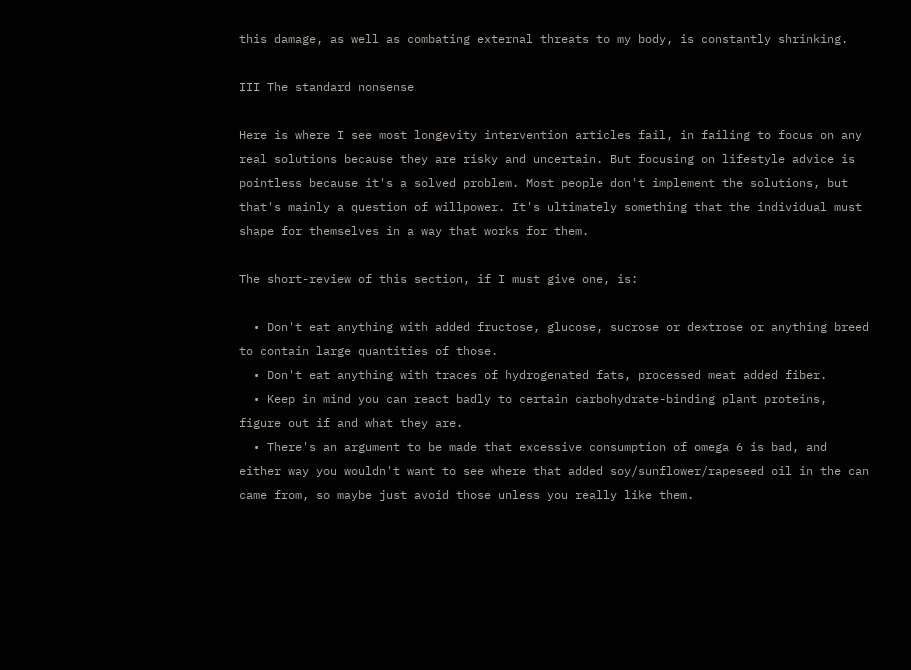this damage, as well as combating external threats to my body, is constantly shrinking.

III The standard nonsense

Here is where I see most longevity intervention articles fail, in failing to focus on any real solutions because they are risky and uncertain. But focusing on lifestyle advice is pointless because it's a solved problem. Most people don't implement the solutions, but that's mainly a question of willpower. It's ultimately something that the individual must shape for themselves in a way that works for them.

The short-review of this section, if I must give one, is:

  • Don't eat anything with added fructose, glucose, sucrose or dextrose or anything breed to contain large quantities of those.
  • Don't eat anything with traces of hydrogenated fats, processed meat added fiber.
  • Keep in mind you can react badly to certain carbohydrate-binding plant proteins, figure out if and what they are.
  • There's an argument to be made that excessive consumption of omega 6 is bad, and either way you wouldn't want to see where that added soy/sunflower/rapeseed oil in the can came from, so maybe just avoid those unless you really like them.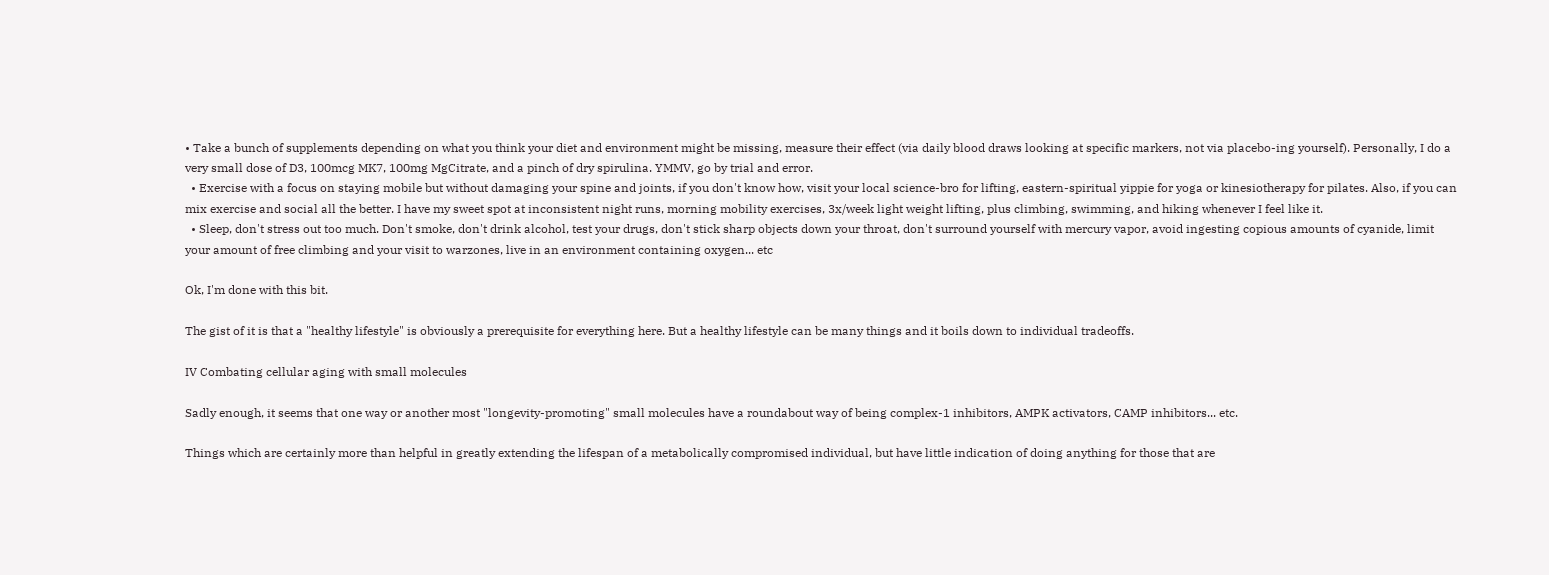• Take a bunch of supplements depending on what you think your diet and environment might be missing, measure their effect (via daily blood draws looking at specific markers, not via placebo-ing yourself). Personally, I do a very small dose of D3, 100mcg MK7, 100mg MgCitrate, and a pinch of dry spirulina. YMMV, go by trial and error.
  • Exercise with a focus on staying mobile but without damaging your spine and joints, if you don't know how, visit your local science-bro for lifting, eastern-spiritual yippie for yoga or kinesiotherapy for pilates. Also, if you can mix exercise and social all the better. I have my sweet spot at inconsistent night runs, morning mobility exercises, 3x/week light weight lifting, plus climbing, swimming, and hiking whenever I feel like it.
  • Sleep, don't stress out too much. Don't smoke, don't drink alcohol, test your drugs, don't stick sharp objects down your throat, don't surround yourself with mercury vapor, avoid ingesting copious amounts of cyanide, limit your amount of free climbing and your visit to warzones, live in an environment containing oxygen... etc

Ok, I'm done with this bit.

The gist of it is that a "healthy lifestyle" is obviously a prerequisite for everything here. But a healthy lifestyle can be many things and it boils down to individual tradeoffs.

IV Combating cellular aging with small molecules

Sadly enough, it seems that one way or another most "longevity-promoting" small molecules have a roundabout way of being complex-1 inhibitors, AMPK activators, CAMP inhibitors... etc.

Things which are certainly more than helpful in greatly extending the lifespan of a metabolically compromised individual, but have little indication of doing anything for those that are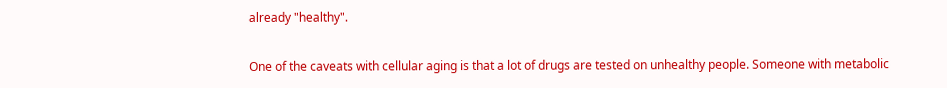already "healthy".

One of the caveats with cellular aging is that a lot of drugs are tested on unhealthy people. Someone with metabolic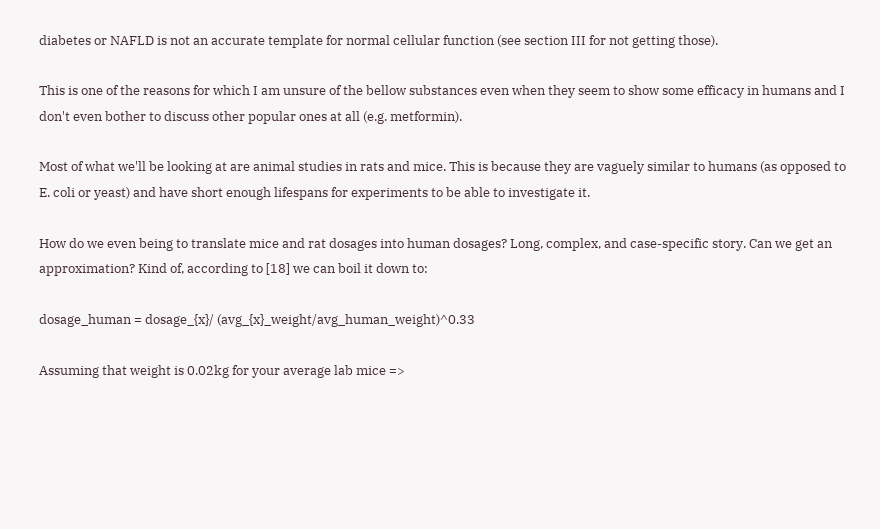diabetes or NAFLD is not an accurate template for normal cellular function (see section III for not getting those).

This is one of the reasons for which I am unsure of the bellow substances even when they seem to show some efficacy in humans and I don't even bother to discuss other popular ones at all (e.g. metformin).

Most of what we'll be looking at are animal studies in rats and mice. This is because they are vaguely similar to humans (as opposed to E. coli or yeast) and have short enough lifespans for experiments to be able to investigate it.

How do we even being to translate mice and rat dosages into human dosages? Long, complex, and case-specific story. Can we get an approximation? Kind of, according to [18] we can boil it down to:

dosage_human = dosage_{x}/ (avg_{x}_weight/avg_human_weight)^0.33

Assuming that weight is 0.02kg for your average lab mice =>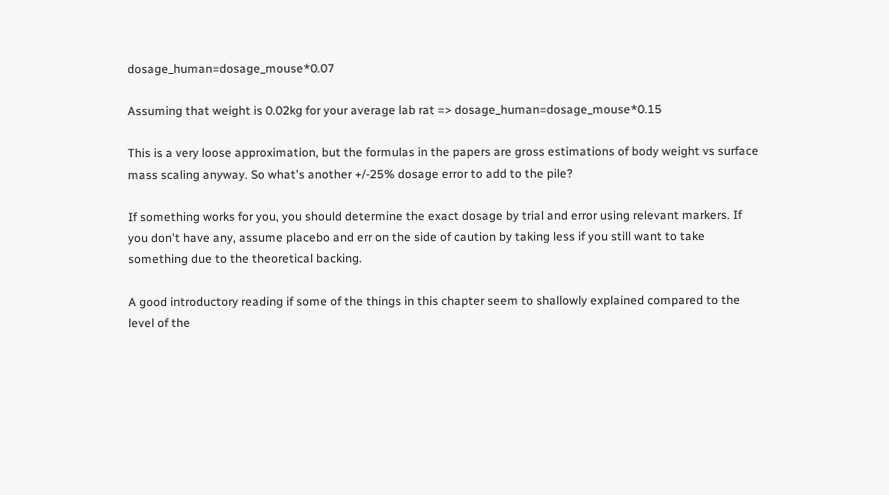dosage_human=dosage_mouse*0.07

Assuming that weight is 0.02kg for your average lab rat => dosage_human=dosage_mouse*0.15

This is a very loose approximation, but the formulas in the papers are gross estimations of body weight vs surface mass scaling anyway. So what's another +/-25% dosage error to add to the pile?

If something works for you, you should determine the exact dosage by trial and error using relevant markers. If you don't have any, assume placebo and err on the side of caution by taking less if you still want to take something due to the theoretical backing.

A good introductory reading if some of the things in this chapter seem to shallowly explained compared to the level of the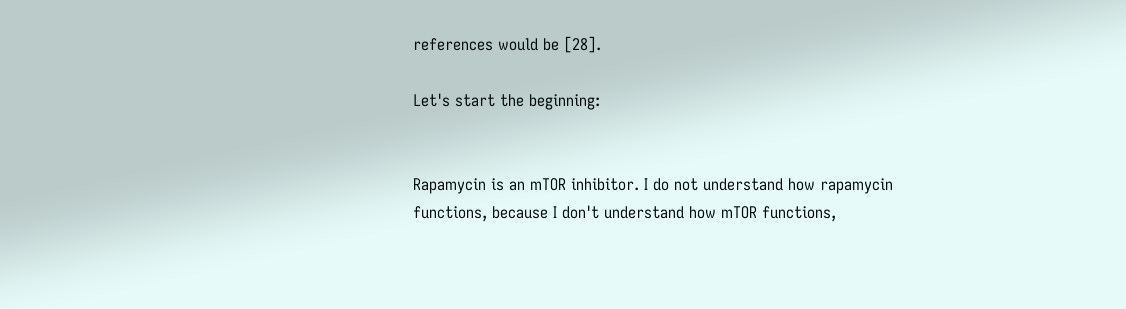references would be [28].

Let's start the beginning:


Rapamycin is an mTOR inhibitor. I do not understand how rapamycin functions, because I don't understand how mTOR functions,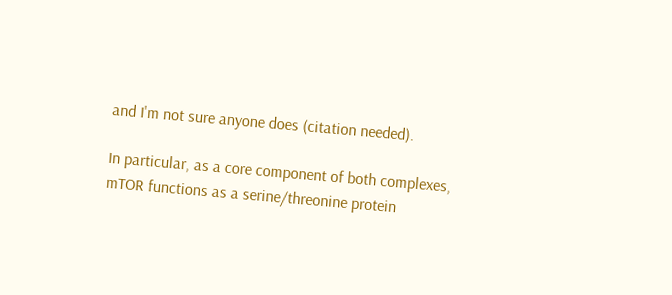and I'm not sure anyone does (citation needed).

In particular, as a core component of both complexes, mTOR functions as a serine/threonine protein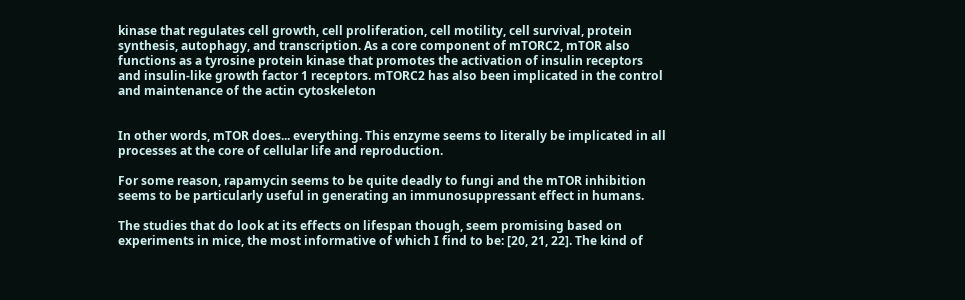kinase that regulates cell growth, cell proliferation, cell motility, cell survival, protein synthesis, autophagy, and transcription. As a core component of mTORC2, mTOR also functions as a tyrosine protein kinase that promotes the activation of insulin receptors and insulin-like growth factor 1 receptors. mTORC2 has also been implicated in the control and maintenance of the actin cytoskeleton


In other words, mTOR does... everything. This enzyme seems to literally be implicated in all processes at the core of cellular life and reproduction.

For some reason, rapamycin seems to be quite deadly to fungi and the mTOR inhibition seems to be particularly useful in generating an immunosuppressant effect in humans.

The studies that do look at its effects on lifespan though, seem promising based on experiments in mice, the most informative of which I find to be: [20, 21, 22]. The kind of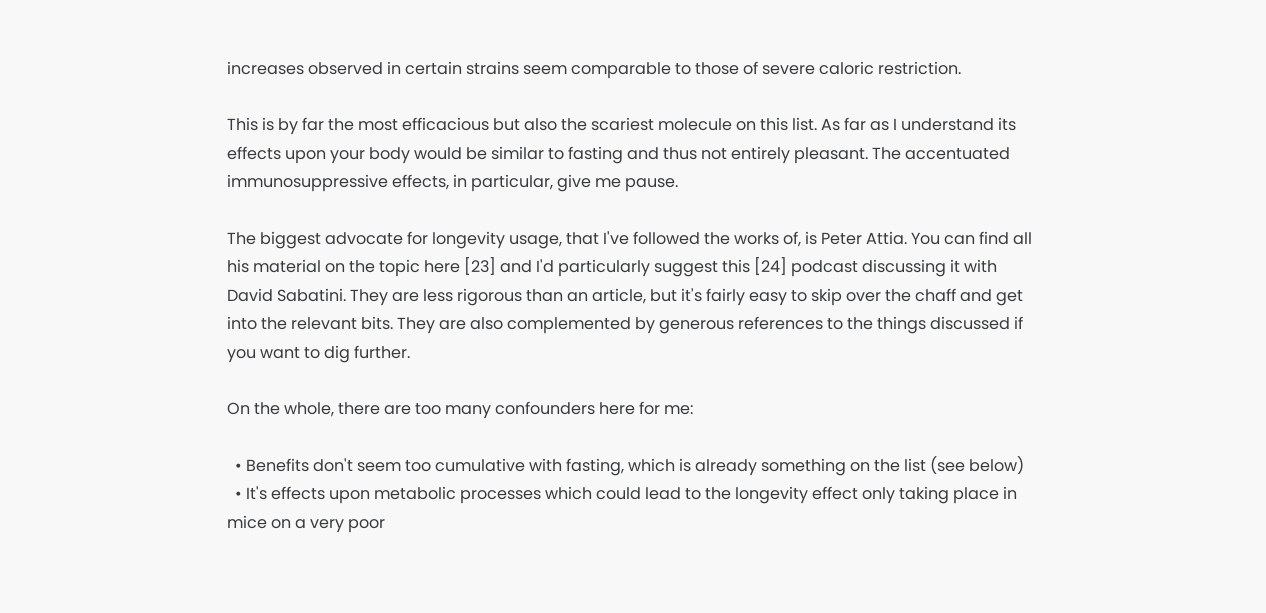increases observed in certain strains seem comparable to those of severe caloric restriction.

This is by far the most efficacious but also the scariest molecule on this list. As far as I understand its effects upon your body would be similar to fasting and thus not entirely pleasant. The accentuated immunosuppressive effects, in particular, give me pause.

The biggest advocate for longevity usage, that I've followed the works of, is Peter Attia. You can find all his material on the topic here [23] and I'd particularly suggest this [24] podcast discussing it with David Sabatini. They are less rigorous than an article, but it's fairly easy to skip over the chaff and get into the relevant bits. They are also complemented by generous references to the things discussed if you want to dig further.

On the whole, there are too many confounders here for me:

  • Benefits don't seem too cumulative with fasting, which is already something on the list (see below)
  • It's effects upon metabolic processes which could lead to the longevity effect only taking place in mice on a very poor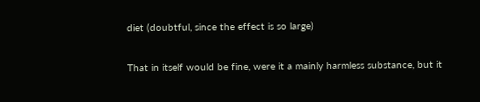diet (doubtful, since the effect is so large)

That in itself would be fine, were it a mainly harmless substance, but it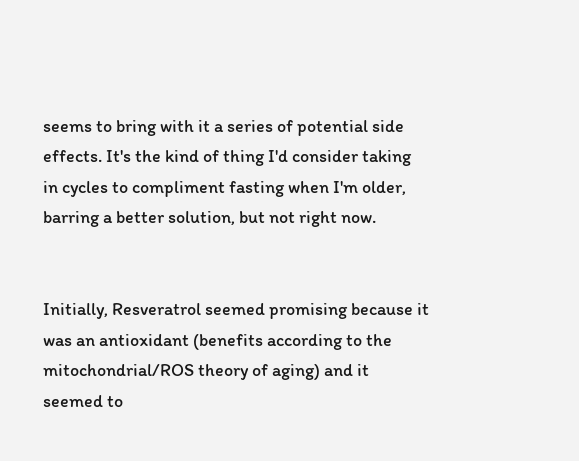seems to bring with it a series of potential side effects. It's the kind of thing I'd consider taking in cycles to compliment fasting when I'm older, barring a better solution, but not right now.


Initially, Resveratrol seemed promising because it was an antioxidant (benefits according to the mitochondrial/ROS theory of aging) and it seemed to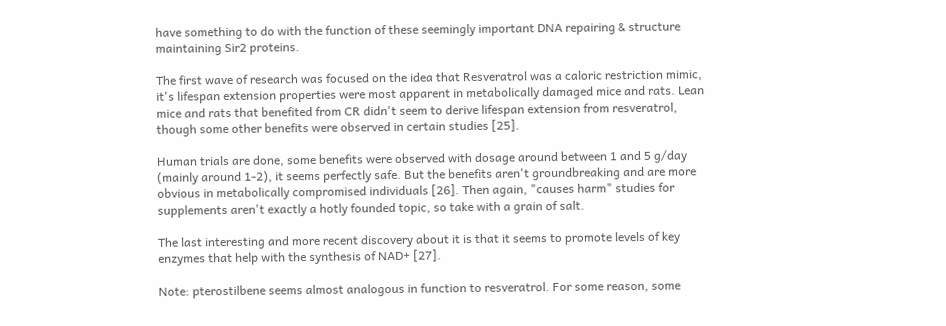have something to do with the function of these seemingly important DNA repairing & structure maintaining Sir2 proteins.

The first wave of research was focused on the idea that Resveratrol was a caloric restriction mimic, it's lifespan extension properties were most apparent in metabolically damaged mice and rats. Lean mice and rats that benefited from CR didn't seem to derive lifespan extension from resveratrol, though some other benefits were observed in certain studies [25].

Human trials are done, some benefits were observed with dosage around between 1 and 5 g/day (mainly around 1-2), it seems perfectly safe. But the benefits aren't groundbreaking and are more obvious in metabolically compromised individuals [26]. Then again, "causes harm" studies for supplements aren't exactly a hotly founded topic, so take with a grain of salt.

The last interesting and more recent discovery about it is that it seems to promote levels of key enzymes that help with the synthesis of NAD+ [27].

Note: pterostilbene seems almost analogous in function to resveratrol. For some reason, some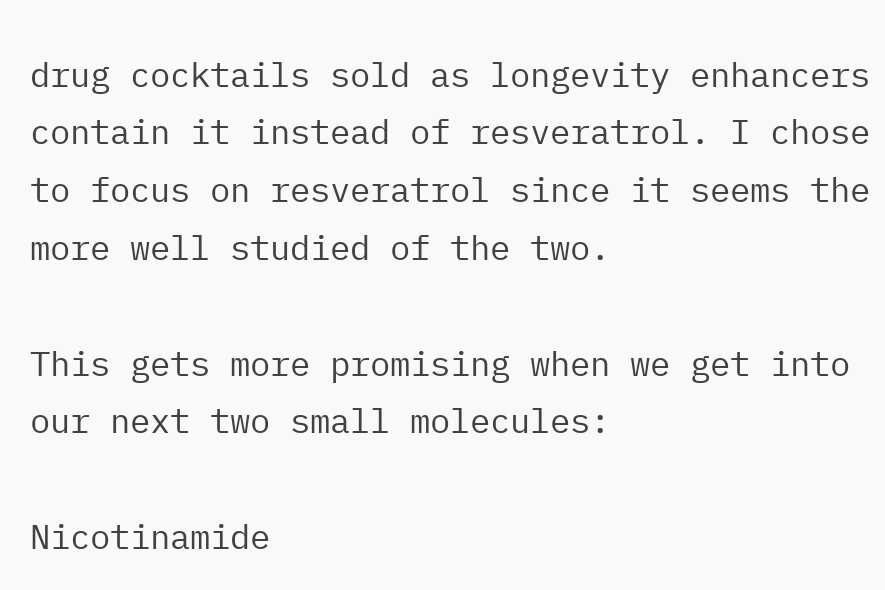drug cocktails sold as longevity enhancers contain it instead of resveratrol. I chose to focus on resveratrol since it seems the more well studied of the two.

This gets more promising when we get into our next two small molecules:

Nicotinamide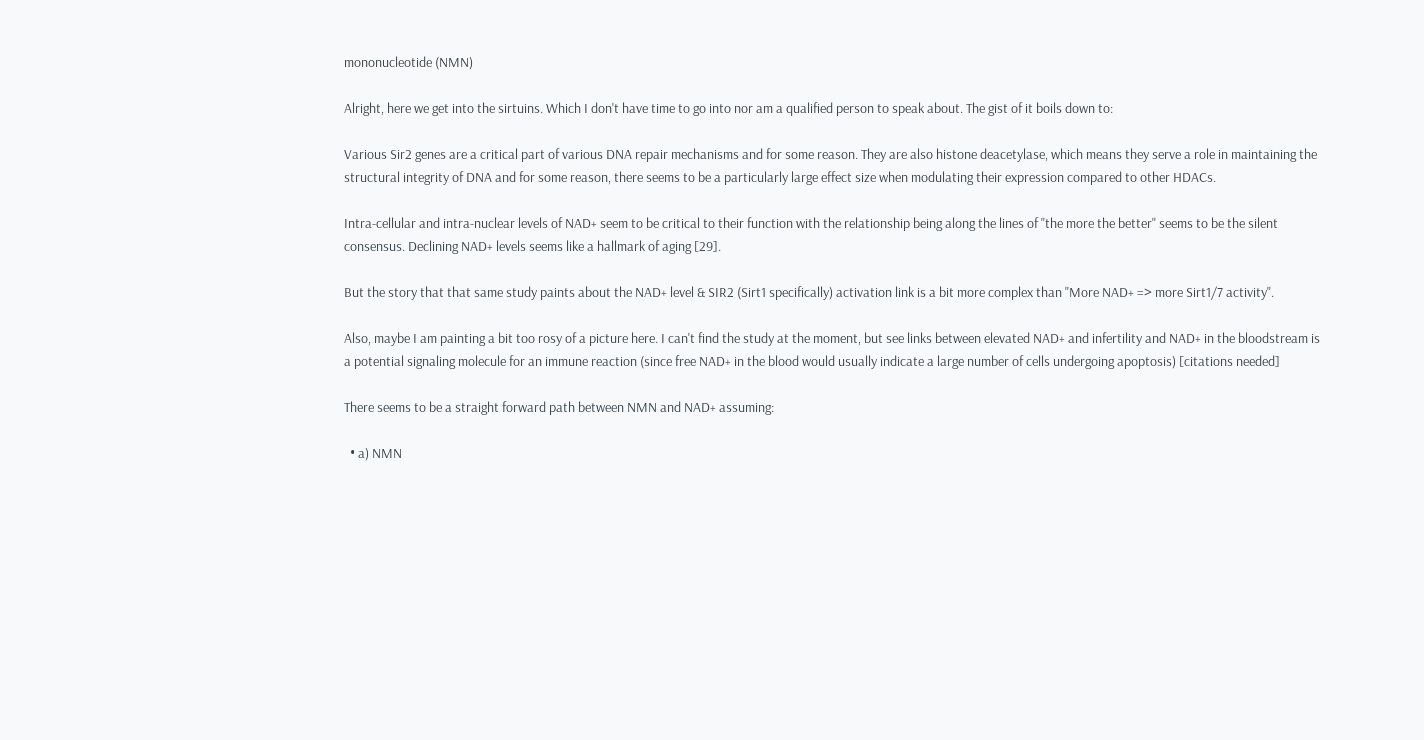mononucleotide (NMN)

Alright, here we get into the sirtuins. Which I don't have time to go into nor am a qualified person to speak about. The gist of it boils down to:

Various Sir2 genes are a critical part of various DNA repair mechanisms and for some reason. They are also histone deacetylase, which means they serve a role in maintaining the structural integrity of DNA and for some reason, there seems to be a particularly large effect size when modulating their expression compared to other HDACs.

Intra-cellular and intra-nuclear levels of NAD+ seem to be critical to their function with the relationship being along the lines of "the more the better" seems to be the silent consensus. Declining NAD+ levels seems like a hallmark of aging [29].

But the story that that same study paints about the NAD+ level & SIR2 (Sirt1 specifically) activation link is a bit more complex than "More NAD+ => more Sirt1/7 activity".

Also, maybe I am painting a bit too rosy of a picture here. I can't find the study at the moment, but see links between elevated NAD+ and infertility and NAD+ in the bloodstream is a potential signaling molecule for an immune reaction (since free NAD+ in the blood would usually indicate a large number of cells undergoing apoptosis) [citations needed]

There seems to be a straight forward path between NMN and NAD+ assuming:

  • a) NMN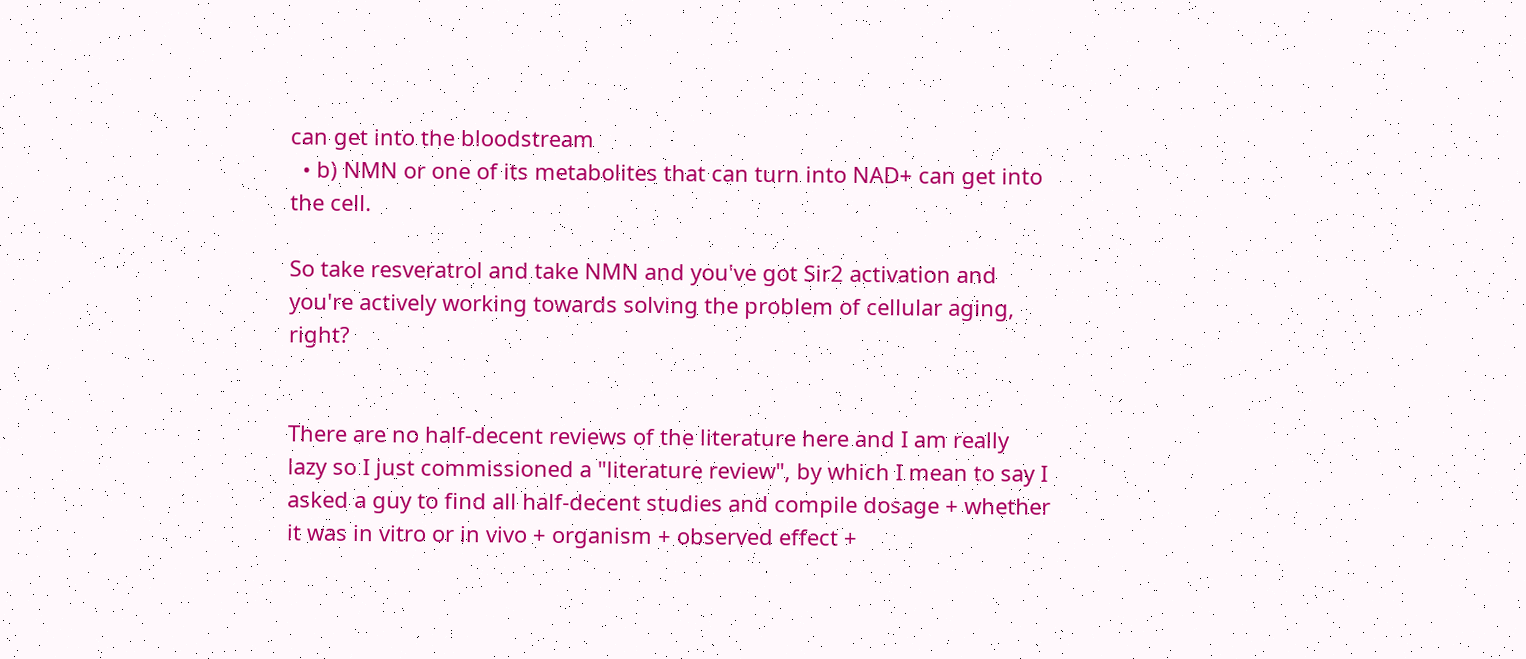can get into the bloodstream
  • b) NMN or one of its metabolites that can turn into NAD+ can get into the cell.

So take resveratrol and take NMN and you've got Sir2 activation and you're actively working towards solving the problem of cellular aging, right?


There are no half-decent reviews of the literature here and I am really lazy so I just commissioned a "literature review", by which I mean to say I asked a guy to find all half-decent studies and compile dosage + whether it was in vitro or in vivo + organism + observed effect +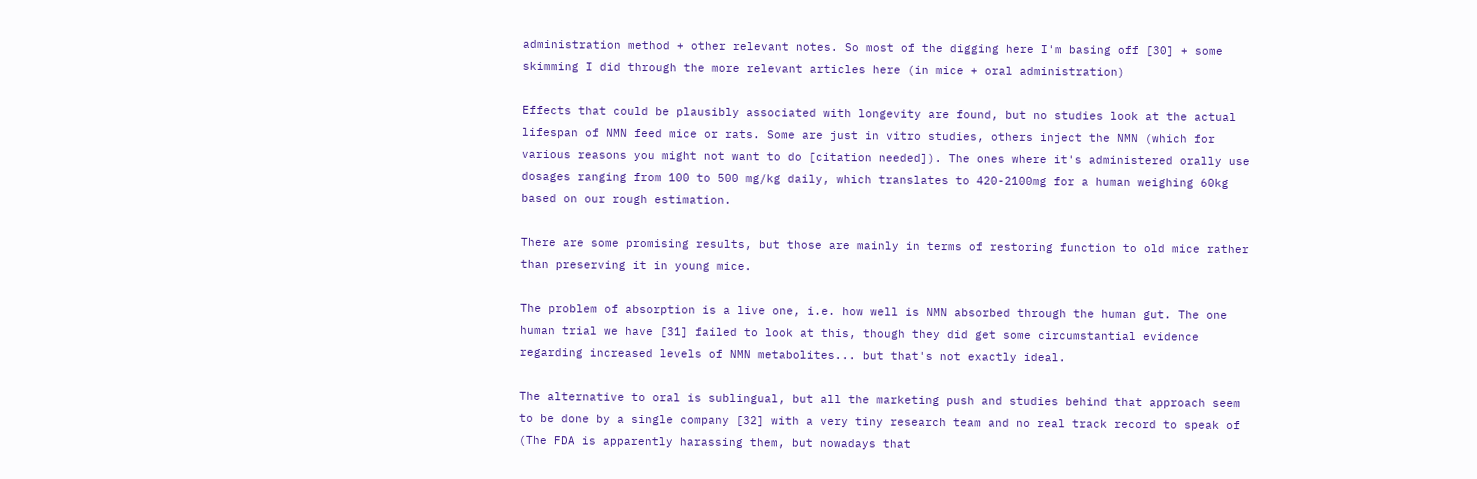administration method + other relevant notes. So most of the digging here I'm basing off [30] + some skimming I did through the more relevant articles here (in mice + oral administration)

Effects that could be plausibly associated with longevity are found, but no studies look at the actual lifespan of NMN feed mice or rats. Some are just in vitro studies, others inject the NMN (which for various reasons you might not want to do [citation needed]). The ones where it's administered orally use dosages ranging from 100 to 500 mg/kg daily, which translates to 420-2100mg for a human weighing 60kg based on our rough estimation.

There are some promising results, but those are mainly in terms of restoring function to old mice rather than preserving it in young mice.

The problem of absorption is a live one, i.e. how well is NMN absorbed through the human gut. The one human trial we have [31] failed to look at this, though they did get some circumstantial evidence regarding increased levels of NMN metabolites... but that's not exactly ideal.

The alternative to oral is sublingual, but all the marketing push and studies behind that approach seem to be done by a single company [32] with a very tiny research team and no real track record to speak of (The FDA is apparently harassing them, but nowadays that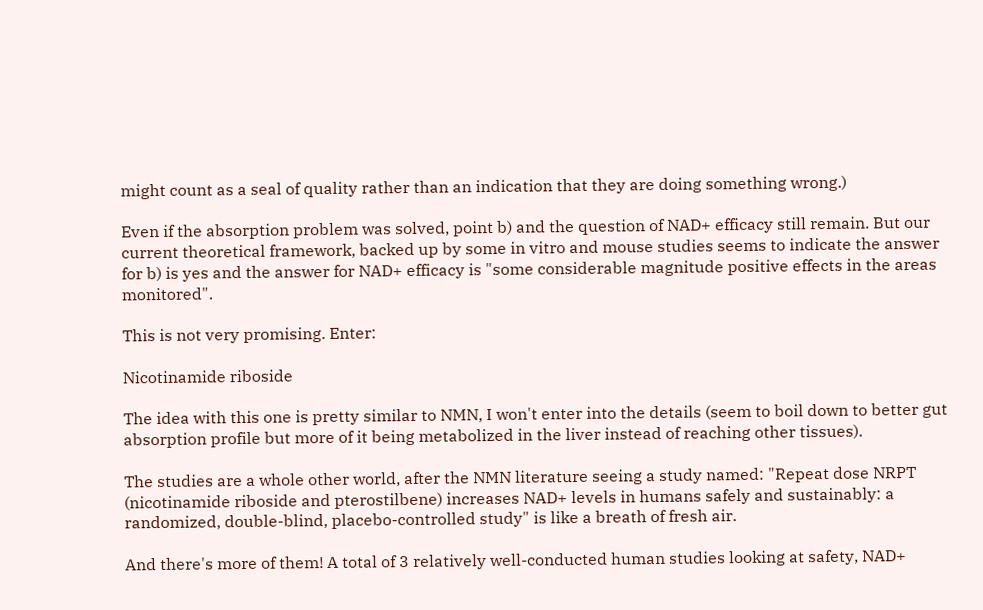might count as a seal of quality rather than an indication that they are doing something wrong.)

Even if the absorption problem was solved, point b) and the question of NAD+ efficacy still remain. But our current theoretical framework, backed up by some in vitro and mouse studies seems to indicate the answer for b) is yes and the answer for NAD+ efficacy is "some considerable magnitude positive effects in the areas monitored".

This is not very promising. Enter:

Nicotinamide riboside

The idea with this one is pretty similar to NMN, I won't enter into the details (seem to boil down to better gut absorption profile but more of it being metabolized in the liver instead of reaching other tissues).

The studies are a whole other world, after the NMN literature seeing a study named: "Repeat dose NRPT (nicotinamide riboside and pterostilbene) increases NAD+ levels in humans safely and sustainably: a randomized, double-blind, placebo-controlled study" is like a breath of fresh air.

And there's more of them! A total of 3 relatively well-conducted human studies looking at safety, NAD+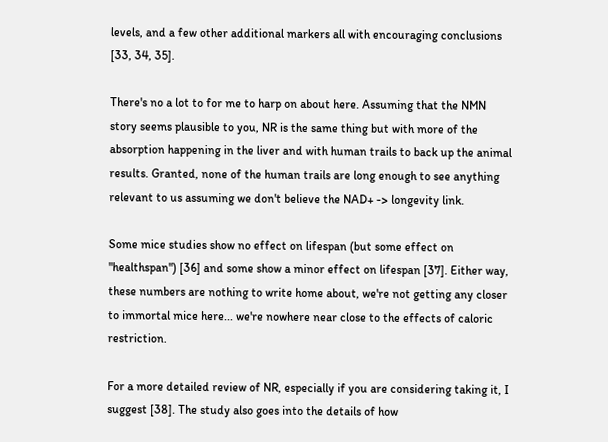levels, and a few other additional markers all with encouraging conclusions [33, 34, 35].

There's no a lot to for me to harp on about here. Assuming that the NMN story seems plausible to you, NR is the same thing but with more of the absorption happening in the liver and with human trails to back up the animal results. Granted, none of the human trails are long enough to see anything relevant to us assuming we don't believe the NAD+ -> longevity link.

Some mice studies show no effect on lifespan (but some effect on "healthspan") [36] and some show a minor effect on lifespan [37]. Either way, these numbers are nothing to write home about, we're not getting any closer to immortal mice here... we're nowhere near close to the effects of caloric restriction.

For a more detailed review of NR, especially if you are considering taking it, I suggest [38]. The study also goes into the details of how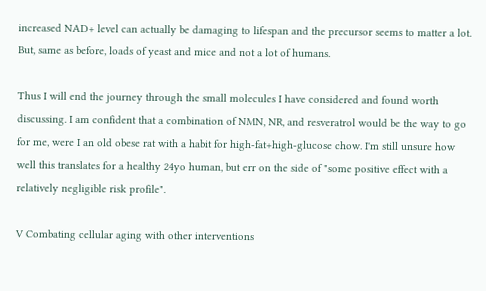increased NAD+ level can actually be damaging to lifespan and the precursor seems to matter a lot. But, same as before, loads of yeast and mice and not a lot of humans.

Thus I will end the journey through the small molecules I have considered and found worth discussing. I am confident that a combination of NMN, NR, and resveratrol would be the way to go for me, were I an old obese rat with a habit for high-fat+high-glucose chow. I'm still unsure how well this translates for a healthy 24yo human, but err on the side of "some positive effect with a relatively negligible risk profile".

V Combating cellular aging with other interventions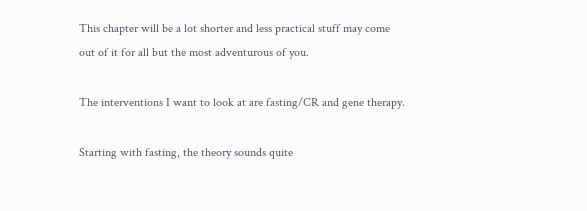This chapter will be a lot shorter and less practical stuff may come out of it for all but the most adventurous of you.

The interventions I want to look at are fasting/CR and gene therapy.

Starting with fasting, the theory sounds quite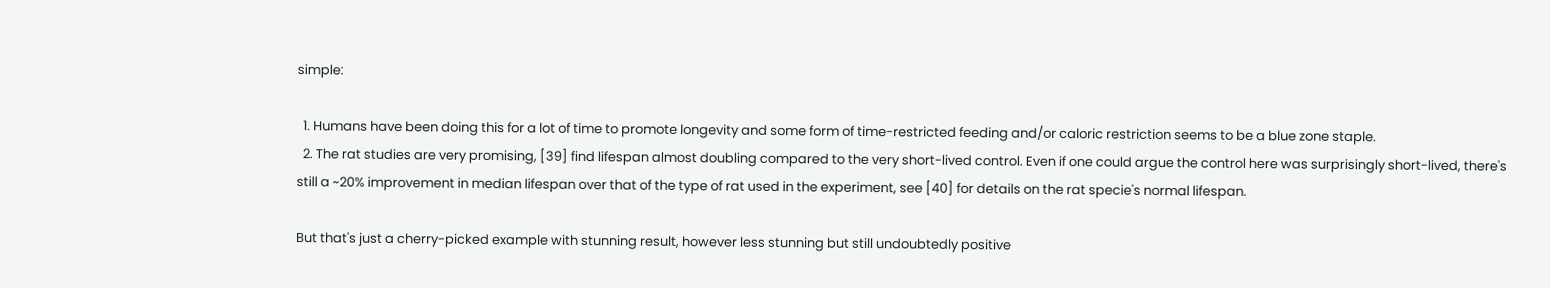simple:

  1. Humans have been doing this for a lot of time to promote longevity and some form of time-restricted feeding and/or caloric restriction seems to be a blue zone staple.
  2. The rat studies are very promising, [39] find lifespan almost doubling compared to the very short-lived control. Even if one could argue the control here was surprisingly short-lived, there's still a ~20% improvement in median lifespan over that of the type of rat used in the experiment, see [40] for details on the rat specie's normal lifespan.

But that's just a cherry-picked example with stunning result, however less stunning but still undoubtedly positive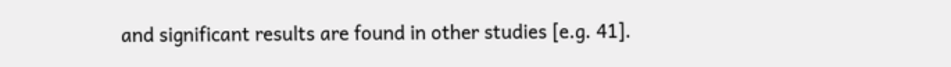and significant results are found in other studies [e.g. 41].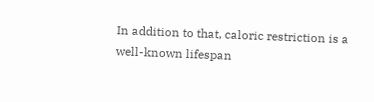In addition to that, caloric restriction is a well-known lifespan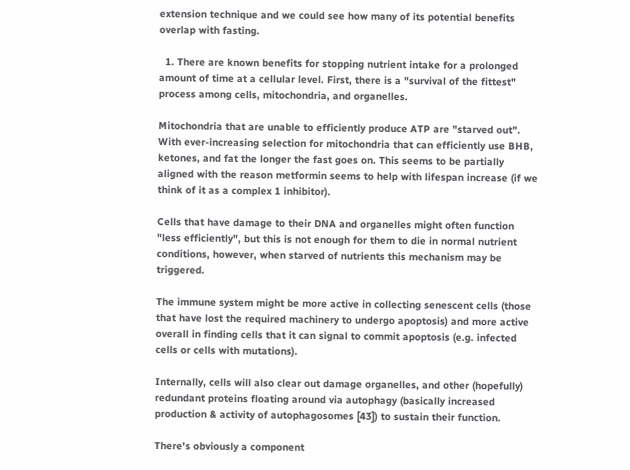extension technique and we could see how many of its potential benefits overlap with fasting.

  1. There are known benefits for stopping nutrient intake for a prolonged amount of time at a cellular level. First, there is a "survival of the fittest" process among cells, mitochondria, and organelles.

Mitochondria that are unable to efficiently produce ATP are "starved out". With ever-increasing selection for mitochondria that can efficiently use BHB, ketones, and fat the longer the fast goes on. This seems to be partially aligned with the reason metformin seems to help with lifespan increase (if we think of it as a complex 1 inhibitor).

Cells that have damage to their DNA and organelles might often function "less efficiently", but this is not enough for them to die in normal nutrient conditions, however, when starved of nutrients this mechanism may be triggered.

The immune system might be more active in collecting senescent cells (those that have lost the required machinery to undergo apoptosis) and more active overall in finding cells that it can signal to commit apoptosis (e.g. infected cells or cells with mutations).

Internally, cells will also clear out damage organelles, and other (hopefully) redundant proteins floating around via autophagy (basically increased production & activity of autophagosomes [43]) to sustain their function.

There's obviously a component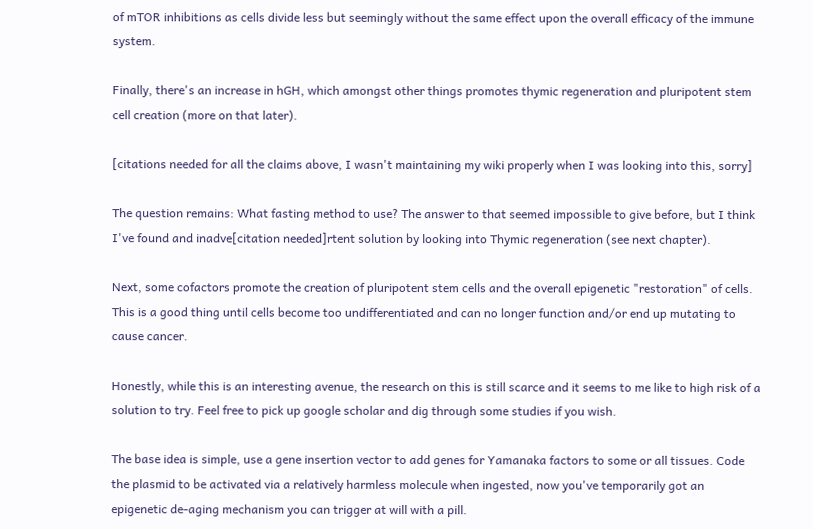of mTOR inhibitions as cells divide less but seemingly without the same effect upon the overall efficacy of the immune system.

Finally, there's an increase in hGH, which amongst other things promotes thymic regeneration and pluripotent stem cell creation (more on that later).

[citations needed for all the claims above, I wasn't maintaining my wiki properly when I was looking into this, sorry]

The question remains: What fasting method to use? The answer to that seemed impossible to give before, but I think I've found and inadve[citation needed]rtent solution by looking into Thymic regeneration (see next chapter).

Next, some cofactors promote the creation of pluripotent stem cells and the overall epigenetic "restoration" of cells. This is a good thing until cells become too undifferentiated and can no longer function and/or end up mutating to cause cancer.

Honestly, while this is an interesting avenue, the research on this is still scarce and it seems to me like to high risk of a solution to try. Feel free to pick up google scholar and dig through some studies if you wish.

The base idea is simple, use a gene insertion vector to add genes for Yamanaka factors to some or all tissues. Code the plasmid to be activated via a relatively harmless molecule when ingested, now you've temporarily got an epigenetic de-aging mechanism you can trigger at will with a pill.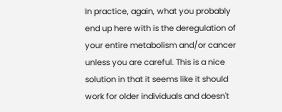In practice, again, what you probably end up here with is the deregulation of your entire metabolism and/or cancer unless you are careful. This is a nice solution in that it seems like it should work for older individuals and doesn't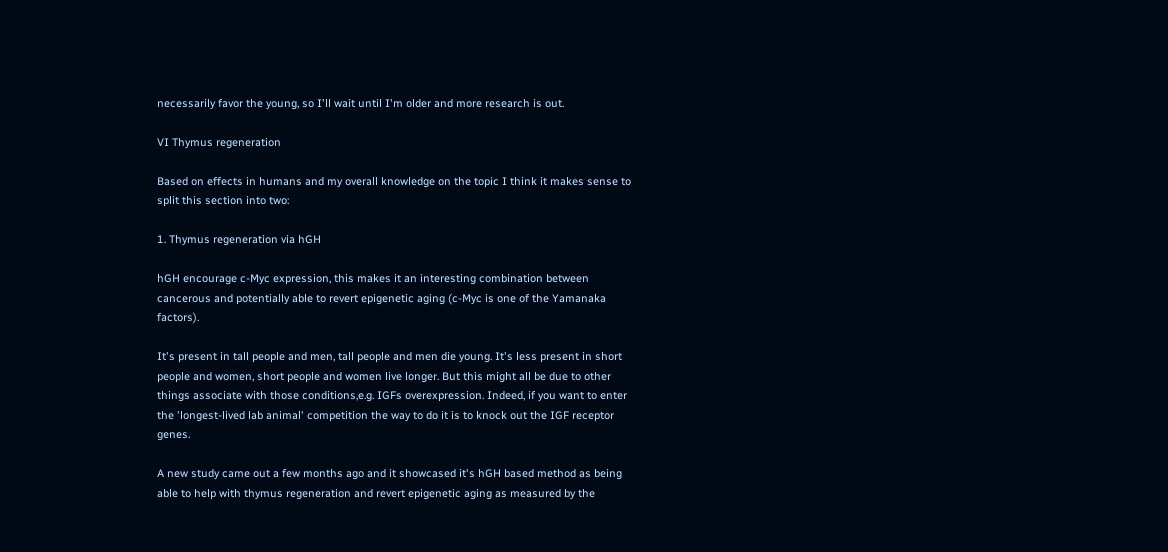necessarily favor the young, so I'll wait until I'm older and more research is out.

VI Thymus regeneration

Based on effects in humans and my overall knowledge on the topic I think it makes sense to split this section into two:

1. Thymus regeneration via hGH

hGH encourage c-Myc expression, this makes it an interesting combination between cancerous and potentially able to revert epigenetic aging (c-Myc is one of the Yamanaka factors).

It's present in tall people and men, tall people and men die young. It's less present in short people and women, short people and women live longer. But this might all be due to other things associate with those conditions,e.g. IGFs overexpression. Indeed, if you want to enter the 'longest-lived lab animal' competition the way to do it is to knock out the IGF receptor genes.

A new study came out a few months ago and it showcased it's hGH based method as being able to help with thymus regeneration and revert epigenetic aging as measured by the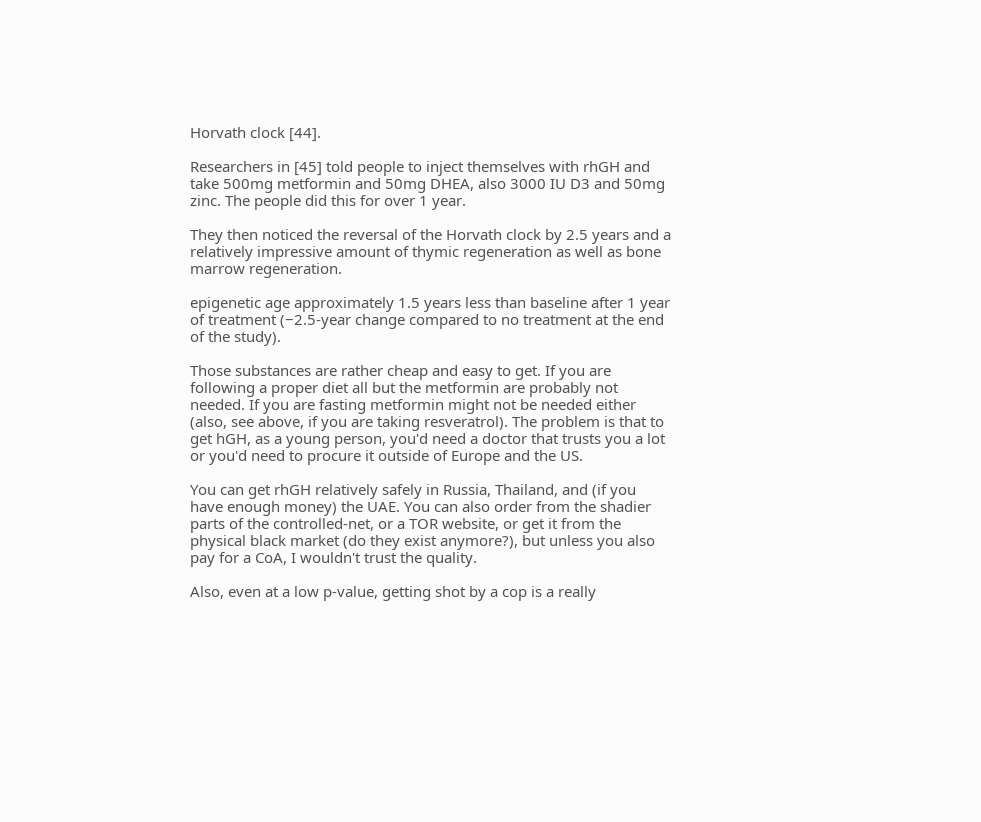Horvath clock [44].

Researchers in [45] told people to inject themselves with rhGH and take 500mg metformin and 50mg DHEA, also 3000 IU D3 and 50mg zinc. The people did this for over 1 year.

They then noticed the reversal of the Horvath clock by 2.5 years and a relatively impressive amount of thymic regeneration as well as bone marrow regeneration.

epigenetic age approximately 1.5 years less than baseline after 1 year of treatment (−2.5‐year change compared to no treatment at the end of the study).

Those substances are rather cheap and easy to get. If you are following a proper diet all but the metformin are probably not needed. If you are fasting metformin might not be needed either (also, see above, if you are taking resveratrol). The problem is that to get hGH, as a young person, you'd need a doctor that trusts you a lot or you'd need to procure it outside of Europe and the US.

You can get rhGH relatively safely in Russia, Thailand, and (if you have enough money) the UAE. You can also order from the shadier parts of the controlled-net, or a TOR website, or get it from the physical black market (do they exist anymore?), but unless you also pay for a CoA, I wouldn't trust the quality.

Also, even at a low p-value, getting shot by a cop is a really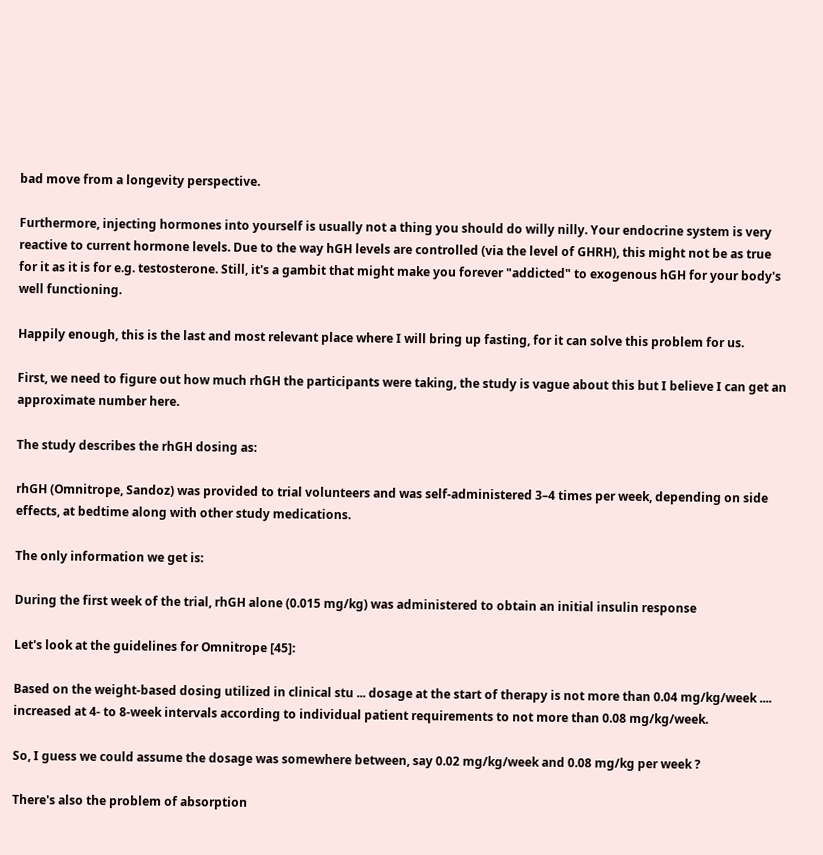bad move from a longevity perspective.

Furthermore, injecting hormones into yourself is usually not a thing you should do willy nilly. Your endocrine system is very reactive to current hormone levels. Due to the way hGH levels are controlled (via the level of GHRH), this might not be as true for it as it is for e.g. testosterone. Still, it's a gambit that might make you forever "addicted" to exogenous hGH for your body's well functioning.

Happily enough, this is the last and most relevant place where I will bring up fasting, for it can solve this problem for us.

First, we need to figure out how much rhGH the participants were taking, the study is vague about this but I believe I can get an approximate number here.

The study describes the rhGH dosing as:

rhGH (Omnitrope, Sandoz) was provided to trial volunteers and was self‐administered 3–4 times per week, depending on side effects, at bedtime along with other study medications.

The only information we get is:

During the first week of the trial, rhGH alone (0.015 mg/kg) was administered to obtain an initial insulin response

Let's look at the guidelines for Omnitrope [45]:

Based on the weight-based dosing utilized in clinical stu ... dosage at the start of therapy is not more than 0.04 mg/kg/week .... increased at 4- to 8-week intervals according to individual patient requirements to not more than 0.08 mg/kg/week.

So, I guess we could assume the dosage was somewhere between, say 0.02 mg/kg/week and 0.08 mg/kg per week ?

There's also the problem of absorption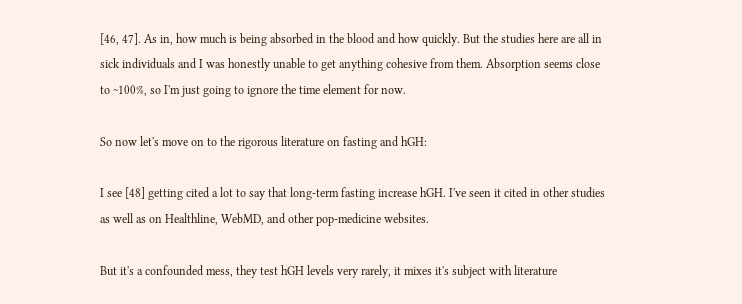[46, 47]. As in, how much is being absorbed in the blood and how quickly. But the studies here are all in sick individuals and I was honestly unable to get anything cohesive from them. Absorption seems close to ~100%, so I'm just going to ignore the time element for now.

So now let's move on to the rigorous literature on fasting and hGH:

I see [48] getting cited a lot to say that long-term fasting increase hGH. I've seen it cited in other studies as well as on Healthline, WebMD, and other pop-medicine websites.

But it's a confounded mess, they test hGH levels very rarely, it mixes it's subject with literature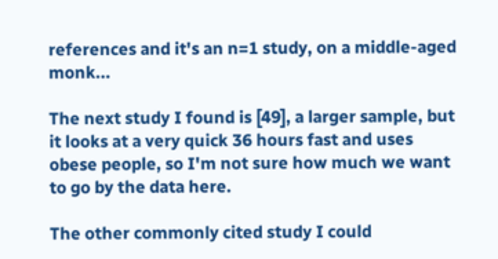references and it's an n=1 study, on a middle-aged monk...

The next study I found is [49], a larger sample, but it looks at a very quick 36 hours fast and uses obese people, so I'm not sure how much we want to go by the data here.

The other commonly cited study I could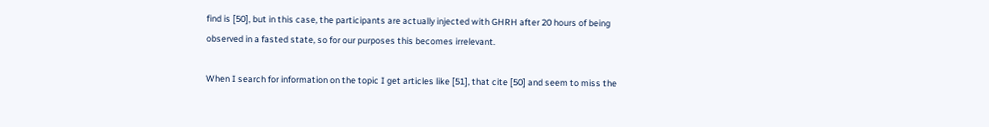find is [50], but in this case, the participants are actually injected with GHRH after 20 hours of being observed in a fasted state, so for our purposes this becomes irrelevant.

When I search for information on the topic I get articles like [51], that cite [50] and seem to miss the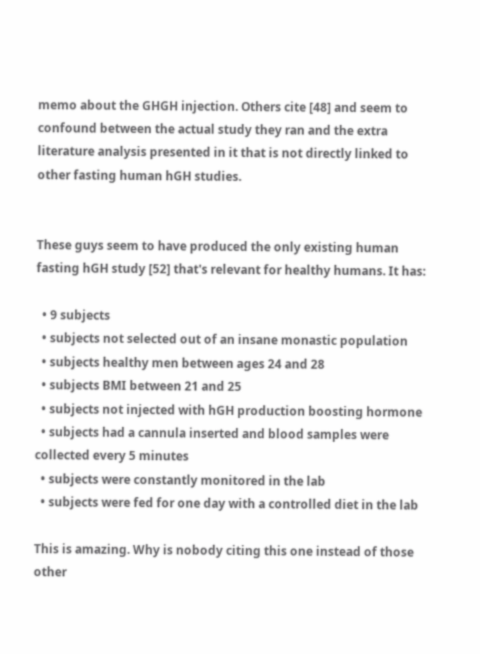memo about the GHGH injection. Others cite [48] and seem to confound between the actual study they ran and the extra literature analysis presented in it that is not directly linked to other fasting human hGH studies.


These guys seem to have produced the only existing human fasting hGH study [52] that's relevant for healthy humans. It has:

  • 9 subjects
  • subjects not selected out of an insane monastic population
  • subjects healthy men between ages 24 and 28
  • subjects BMI between 21 and 25
  • subjects not injected with hGH production boosting hormone
  • subjects had a cannula inserted and blood samples were collected every 5 minutes
  • subjects were constantly monitored in the lab
  • subjects were fed for one day with a controlled diet in the lab

This is amazing. Why is nobody citing this one instead of those other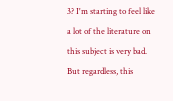3? I'm starting to feel like a lot of the literature on this subject is very bad. But regardless, this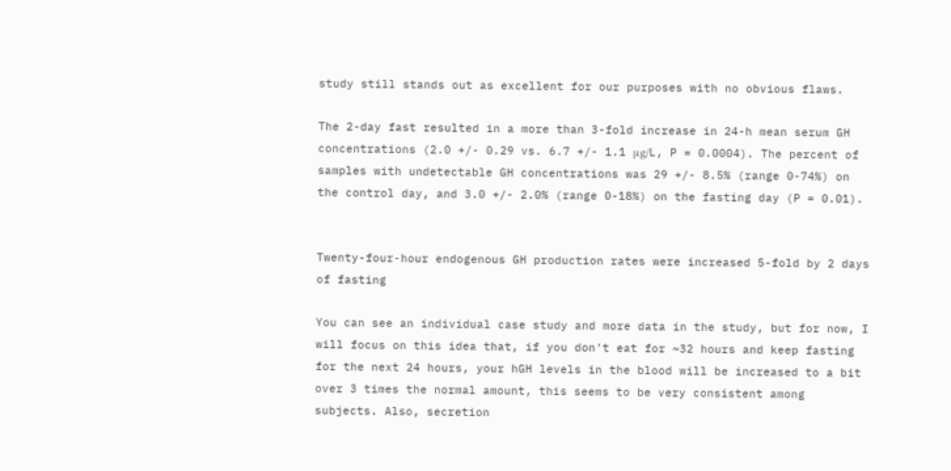study still stands out as excellent for our purposes with no obvious flaws.

The 2-day fast resulted in a more than 3-fold increase in 24-h mean serum GH concentrations (2.0 +/- 0.29 vs. 6.7 +/- 1.1 μg/L, P = 0.0004). The percent of samples with undetectable GH concentrations was 29 +/- 8.5% (range 0-74%) on the control day, and 3.0 +/- 2.0% (range 0-18%) on the fasting day (P = 0.01).


Twenty-four-hour endogenous GH production rates were increased 5-fold by 2 days of fasting

You can see an individual case study and more data in the study, but for now, I will focus on this idea that, if you don't eat for ~32 hours and keep fasting for the next 24 hours, your hGH levels in the blood will be increased to a bit over 3 times the normal amount, this seems to be very consistent among subjects. Also, secretion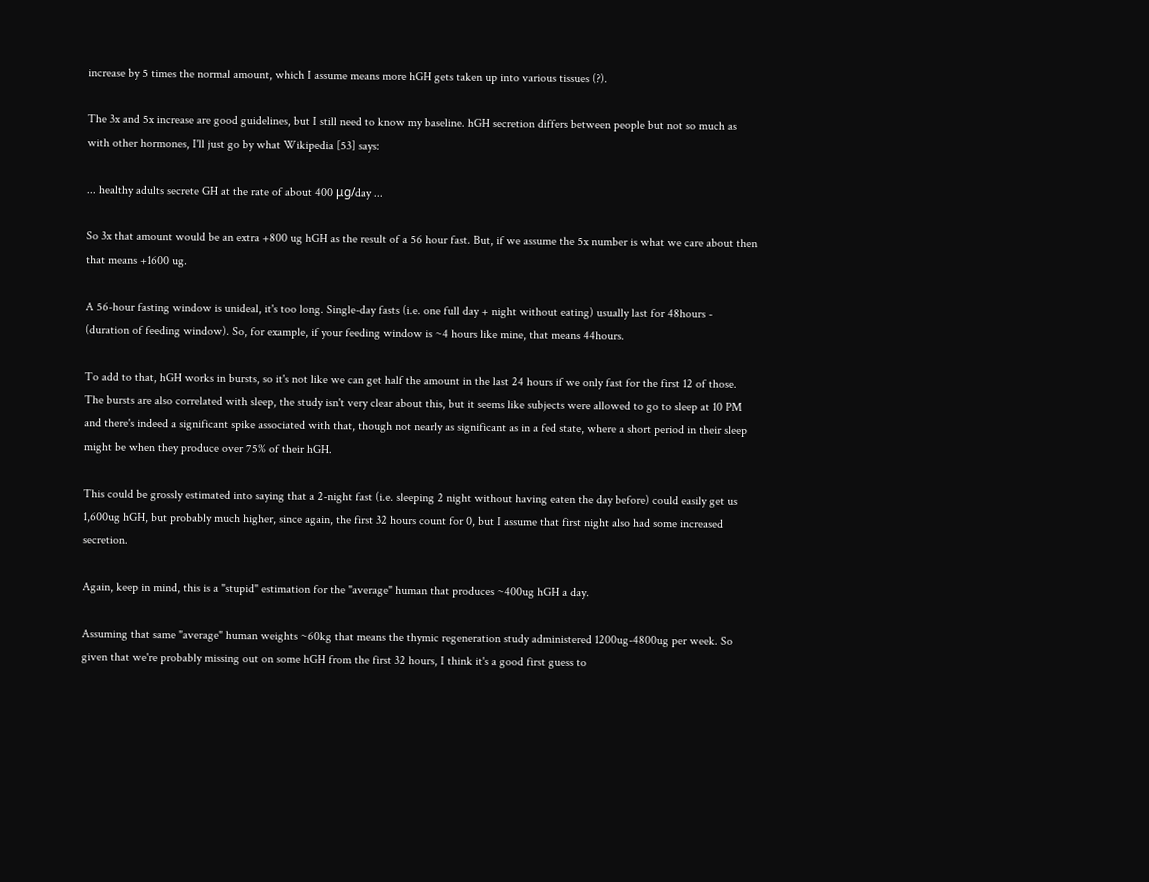increase by 5 times the normal amount, which I assume means more hGH gets taken up into various tissues (?).

The 3x and 5x increase are good guidelines, but I still need to know my baseline. hGH secretion differs between people but not so much as with other hormones, I'll just go by what Wikipedia [53] says:

... healthy adults secrete GH at the rate of about 400 μg/day ...

So 3x that amount would be an extra +800 ug hGH as the result of a 56 hour fast. But, if we assume the 5x number is what we care about then that means +1600 ug.

A 56-hour fasting window is unideal, it's too long. Single-day fasts (i.e. one full day + night without eating) usually last for 48hours - (duration of feeding window). So, for example, if your feeding window is ~4 hours like mine, that means 44hours.

To add to that, hGH works in bursts, so it's not like we can get half the amount in the last 24 hours if we only fast for the first 12 of those. The bursts are also correlated with sleep, the study isn't very clear about this, but it seems like subjects were allowed to go to sleep at 10 PM and there's indeed a significant spike associated with that, though not nearly as significant as in a fed state, where a short period in their sleep might be when they produce over 75% of their hGH.

This could be grossly estimated into saying that a 2-night fast (i.e. sleeping 2 night without having eaten the day before) could easily get us 1,600ug hGH, but probably much higher, since again, the first 32 hours count for 0, but I assume that first night also had some increased secretion.

Again, keep in mind, this is a "stupid" estimation for the "average" human that produces ~400ug hGH a day.

Assuming that same "average" human weights ~60kg that means the thymic regeneration study administered 1200ug-4800ug per week. So given that we're probably missing out on some hGH from the first 32 hours, I think it's a good first guess to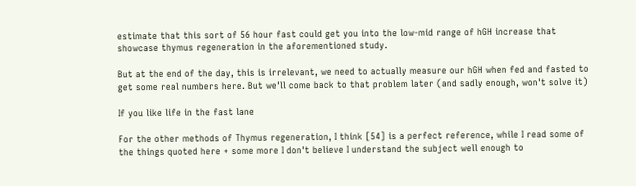estimate that this sort of 56 hour fast could get you into the low-mid range of hGH increase that showcase thymus regeneration in the aforementioned study.

But at the end of the day, this is irrelevant, we need to actually measure our hGH when fed and fasted to get some real numbers here. But we'll come back to that problem later (and sadly enough, won't solve it)

If you like life in the fast lane

For the other methods of Thymus regeneration, I think [54] is a perfect reference, while I read some of the things quoted here + some more I don't believe I understand the subject well enough to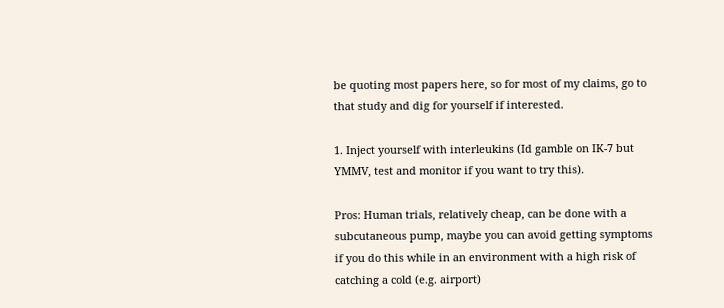be quoting most papers here, so for most of my claims, go to that study and dig for yourself if interested.

1. Inject yourself with interleukins (Id gamble on IK-7 but YMMV, test and monitor if you want to try this).

Pros: Human trials, relatively cheap, can be done with a subcutaneous pump, maybe you can avoid getting symptoms if you do this while in an environment with a high risk of catching a cold (e.g. airport)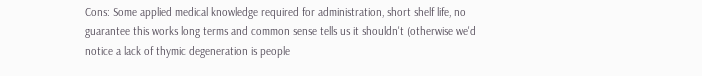Cons: Some applied medical knowledge required for administration, short shelf life, no guarantee this works long terms and common sense tells us it shouldn't (otherwise we'd notice a lack of thymic degeneration is people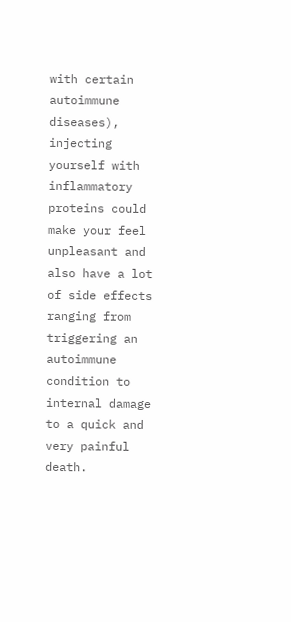with certain autoimmune diseases), injecting yourself with inflammatory proteins could make your feel unpleasant and also have a lot of side effects ranging from triggering an autoimmune condition to internal damage to a quick and very painful death.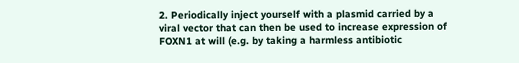2. Periodically inject yourself with a plasmid carried by a viral vector that can then be used to increase expression of FOXN1 at will (e.g. by taking a harmless antibiotic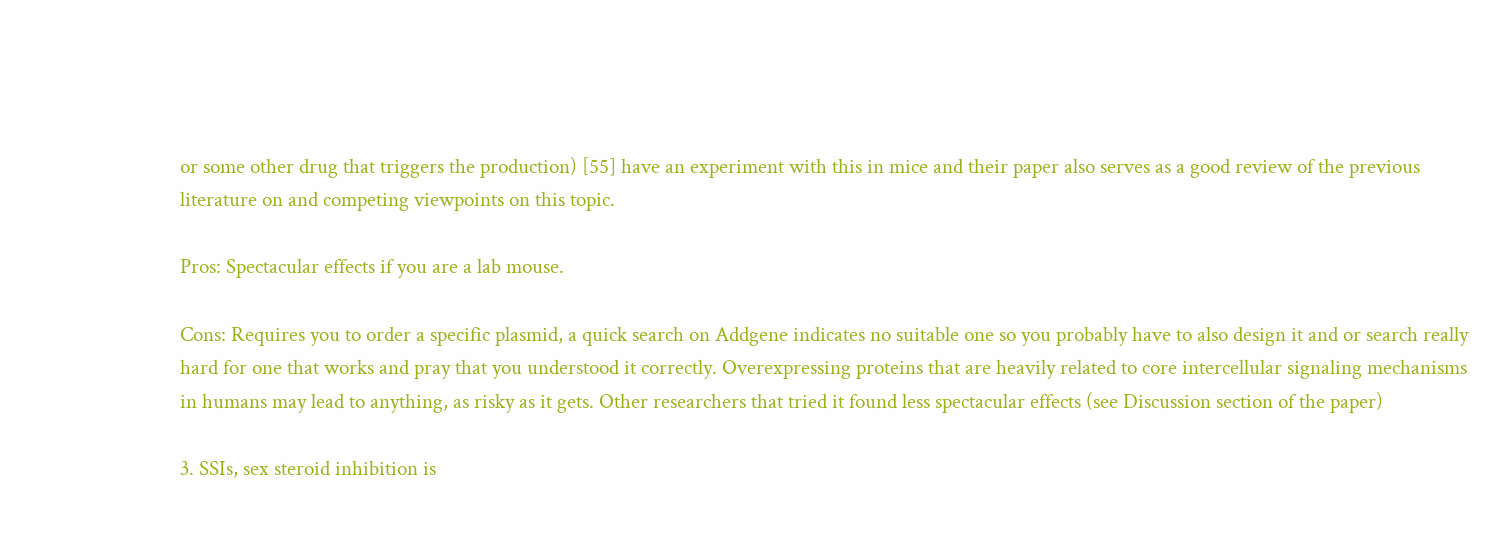or some other drug that triggers the production) [55] have an experiment with this in mice and their paper also serves as a good review of the previous literature on and competing viewpoints on this topic.

Pros: Spectacular effects if you are a lab mouse.

Cons: Requires you to order a specific plasmid, a quick search on Addgene indicates no suitable one so you probably have to also design it and or search really hard for one that works and pray that you understood it correctly. Overexpressing proteins that are heavily related to core intercellular signaling mechanisms in humans may lead to anything, as risky as it gets. Other researchers that tried it found less spectacular effects (see Discussion section of the paper)

3. SSIs, sex steroid inhibition is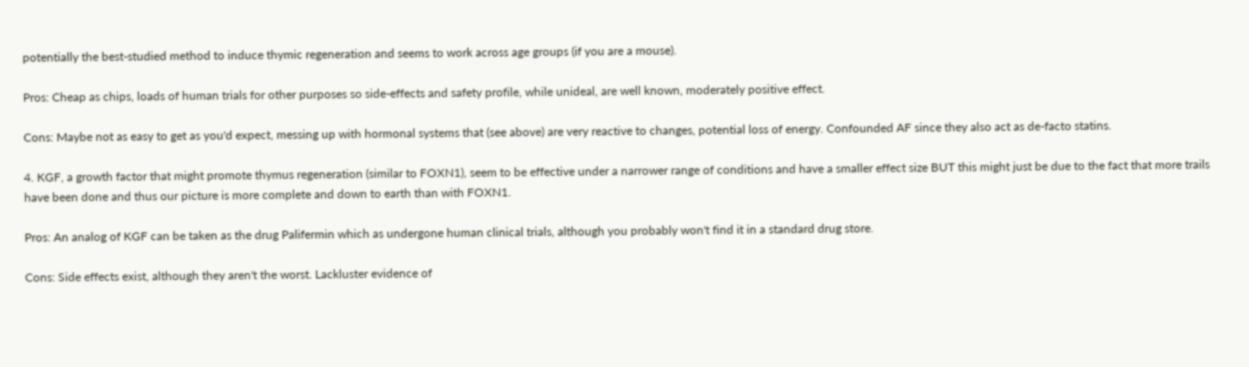potentially the best-studied method to induce thymic regeneration and seems to work across age groups (if you are a mouse).

Pros: Cheap as chips, loads of human trials for other purposes so side-effects and safety profile, while unideal, are well known, moderately positive effect.

Cons: Maybe not as easy to get as you'd expect, messing up with hormonal systems that (see above) are very reactive to changes, potential loss of energy. Confounded AF since they also act as de-facto statins.

4. KGF, a growth factor that might promote thymus regeneration (similar to FOXN1), seem to be effective under a narrower range of conditions and have a smaller effect size BUT this might just be due to the fact that more trails have been done and thus our picture is more complete and down to earth than with FOXN1.

Pros: An analog of KGF can be taken as the drug Palifermin which as undergone human clinical trials, although you probably won't find it in a standard drug store.

Cons: Side effects exist, although they aren't the worst. Lackluster evidence of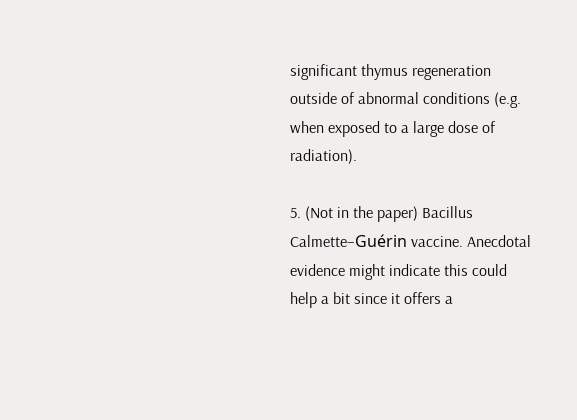significant thymus regeneration outside of abnormal conditions (e.g. when exposed to a large dose of radiation).

5. (Not in the paper) Bacillus Calmette–Guérin vaccine. Anecdotal evidence might indicate this could help a bit since it offers a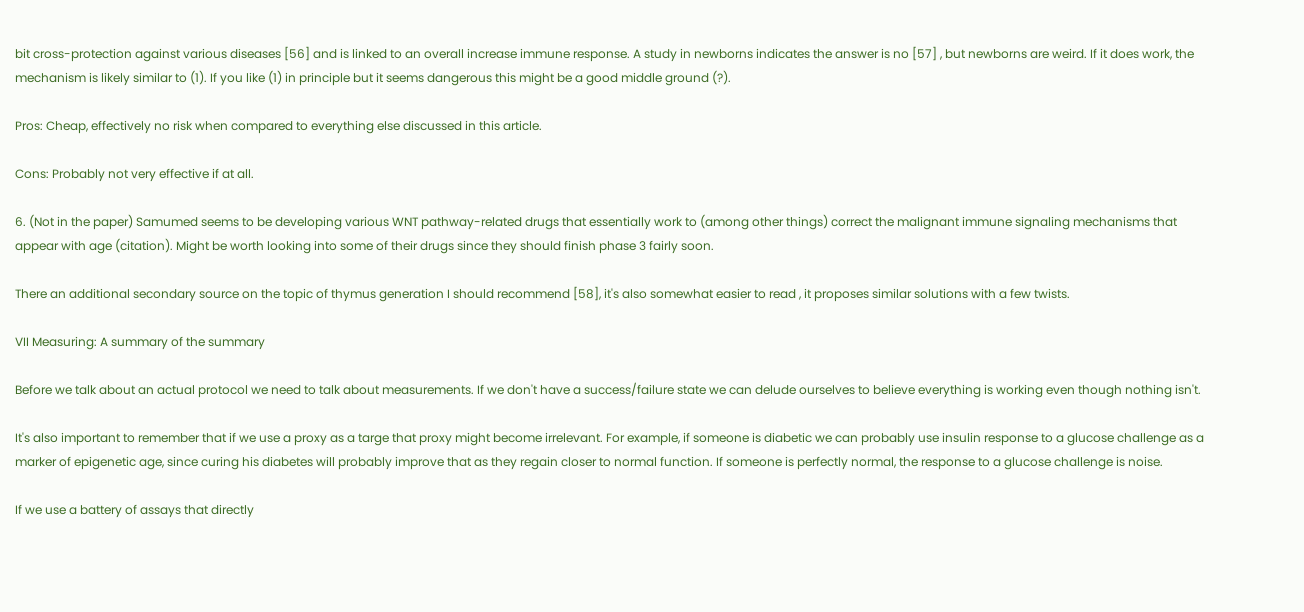bit cross-protection against various diseases [56] and is linked to an overall increase immune response. A study in newborns indicates the answer is no [57] , but newborns are weird. If it does work, the mechanism is likely similar to (1). If you like (1) in principle but it seems dangerous this might be a good middle ground (?).

Pros: Cheap, effectively no risk when compared to everything else discussed in this article.

Cons: Probably not very effective if at all.

6. (Not in the paper) Samumed seems to be developing various WNT pathway-related drugs that essentially work to (among other things) correct the malignant immune signaling mechanisms that appear with age (citation). Might be worth looking into some of their drugs since they should finish phase 3 fairly soon.

There an additional secondary source on the topic of thymus generation I should recommend [58], it's also somewhat easier to read , it proposes similar solutions with a few twists.

VII Measuring: A summary of the summary

Before we talk about an actual protocol we need to talk about measurements. If we don't have a success/failure state we can delude ourselves to believe everything is working even though nothing isn't.

It's also important to remember that if we use a proxy as a targe that proxy might become irrelevant. For example, if someone is diabetic we can probably use insulin response to a glucose challenge as a marker of epigenetic age, since curing his diabetes will probably improve that as they regain closer to normal function. If someone is perfectly normal, the response to a glucose challenge is noise.

If we use a battery of assays that directly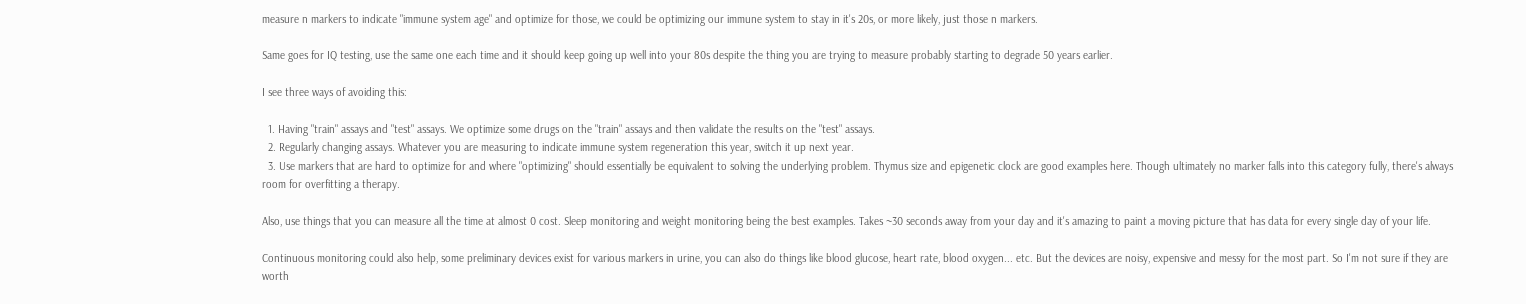measure n markers to indicate "immune system age" and optimize for those, we could be optimizing our immune system to stay in it's 20s, or more likely, just those n markers.

Same goes for IQ testing, use the same one each time and it should keep going up well into your 80s despite the thing you are trying to measure probably starting to degrade 50 years earlier.

I see three ways of avoiding this:

  1. Having "train" assays and "test" assays. We optimize some drugs on the "train" assays and then validate the results on the "test" assays.
  2. Regularly changing assays. Whatever you are measuring to indicate immune system regeneration this year, switch it up next year.
  3. Use markers that are hard to optimize for and where "optimizing" should essentially be equivalent to solving the underlying problem. Thymus size and epigenetic clock are good examples here. Though ultimately no marker falls into this category fully, there's always room for overfitting a therapy.

Also, use things that you can measure all the time at almost 0 cost. Sleep monitoring and weight monitoring being the best examples. Takes ~30 seconds away from your day and it's amazing to paint a moving picture that has data for every single day of your life.

Continuous monitoring could also help, some preliminary devices exist for various markers in urine, you can also do things like blood glucose, heart rate, blood oxygen... etc. But the devices are noisy, expensive and messy for the most part. So I'm not sure if they are worth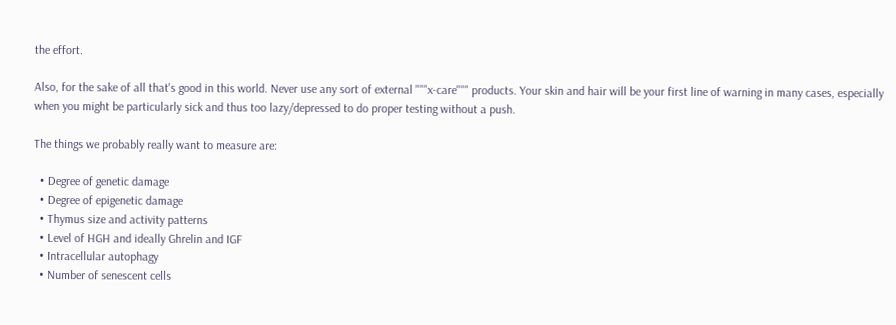the effort.

Also, for the sake of all that's good in this world. Never use any sort of external """x-care""" products. Your skin and hair will be your first line of warning in many cases, especially when you might be particularly sick and thus too lazy/depressed to do proper testing without a push.

The things we probably really want to measure are:

  • Degree of genetic damage
  • Degree of epigenetic damage
  • Thymus size and activity patterns
  • Level of HGH and ideally Ghrelin and IGF
  • Intracellular autophagy
  • Number of senescent cells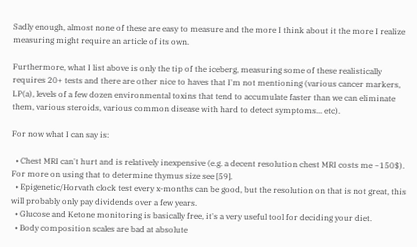Sadly enough, almost none of these are easy to measure and the more I think about it the more I realize measuring might require an article of its own.

Furthermore, what I list above is only the tip of the iceberg, measuring some of these realistically requires 20+ tests and there are other nice to haves that I'm not mentioning (various cancer markers, LP(a), levels of a few dozen environmental toxins that tend to accumulate faster than we can eliminate them, various steroids, various common disease with hard to detect symptoms... etc).

For now what I can say is:

  • Chest MRI can't hurt and is relatively inexpensive (e.g. a decent resolution chest MRI costs me ~150$). For more on using that to determine thymus size see [59].
  • Epigenetic/Horvath clock test every x-months can be good, but the resolution on that is not great, this will probably only pay dividends over a few years.
  • Glucose and Ketone monitoring is basically free, it's a very useful tool for deciding your diet.
  • Body composition scales are bad at absolute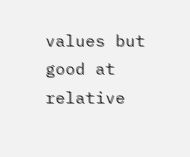values but good at relative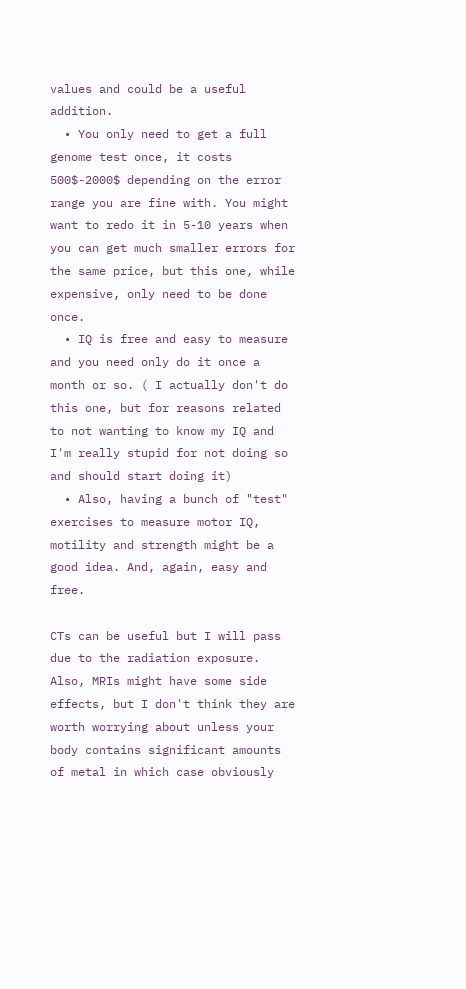values and could be a useful addition.
  • You only need to get a full genome test once, it costs 500$-2000$ depending on the error range you are fine with. You might want to redo it in 5-10 years when you can get much smaller errors for the same price, but this one, while expensive, only need to be done once.
  • IQ is free and easy to measure and you need only do it once a month or so. ( I actually don't do this one, but for reasons related to not wanting to know my IQ and I'm really stupid for not doing so and should start doing it)
  • Also, having a bunch of "test" exercises to measure motor IQ, motility and strength might be a good idea. And, again, easy and free.

CTs can be useful but I will pass due to the radiation exposure. Also, MRIs might have some side effects, but I don't think they are worth worrying about unless your body contains significant amounts of metal in which case obviously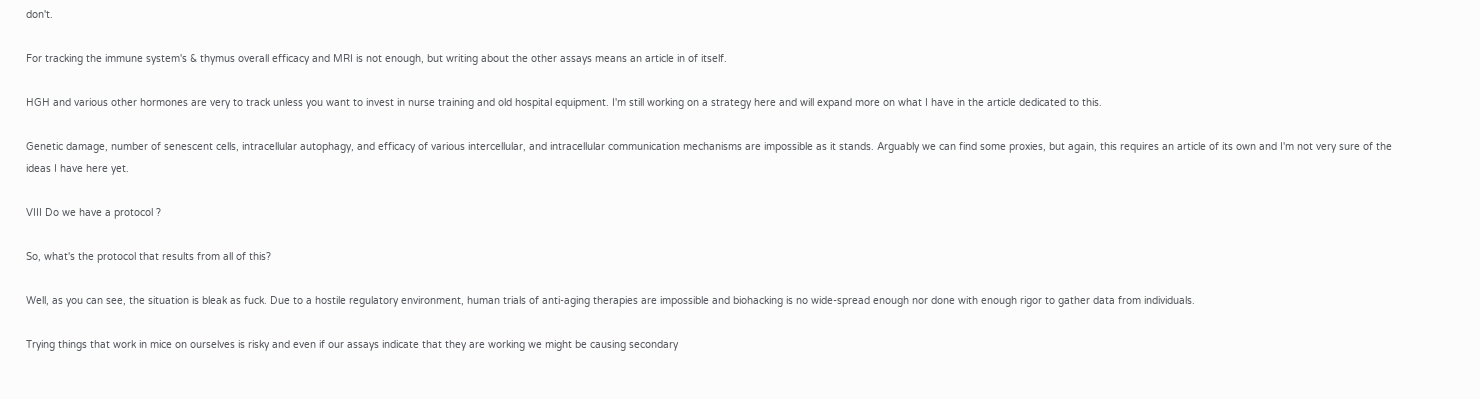don't.

For tracking the immune system's & thymus overall efficacy and MRI is not enough, but writing about the other assays means an article in of itself.

HGH and various other hormones are very to track unless you want to invest in nurse training and old hospital equipment. I'm still working on a strategy here and will expand more on what I have in the article dedicated to this.

Genetic damage, number of senescent cells, intracellular autophagy, and efficacy of various intercellular, and intracellular communication mechanisms are impossible as it stands. Arguably we can find some proxies, but again, this requires an article of its own and I'm not very sure of the ideas I have here yet.

VIII Do we have a protocol ?

So, what's the protocol that results from all of this?

Well, as you can see, the situation is bleak as fuck. Due to a hostile regulatory environment, human trials of anti-aging therapies are impossible and biohacking is no wide-spread enough nor done with enough rigor to gather data from individuals.

Trying things that work in mice on ourselves is risky and even if our assays indicate that they are working we might be causing secondary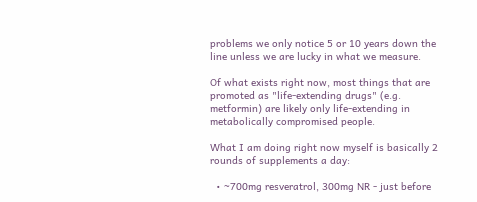problems we only notice 5 or 10 years down the line unless we are lucky in what we measure.

Of what exists right now, most things that are promoted as "life-extending drugs" (e.g. metformin) are likely only life-extending in metabolically compromised people.

What I am doing right now myself is basically 2 rounds of supplements a day:

  • ~700mg resveratrol, 300mg NR - just before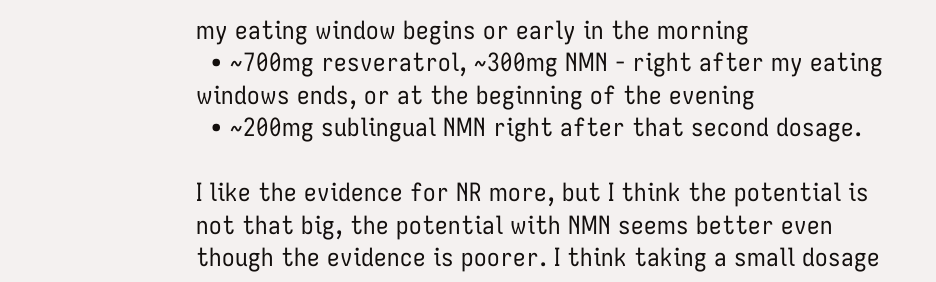my eating window begins or early in the morning
  • ~700mg resveratrol, ~300mg NMN - right after my eating windows ends, or at the beginning of the evening
  • ~200mg sublingual NMN right after that second dosage.

I like the evidence for NR more, but I think the potential is not that big, the potential with NMN seems better even though the evidence is poorer. I think taking a small dosage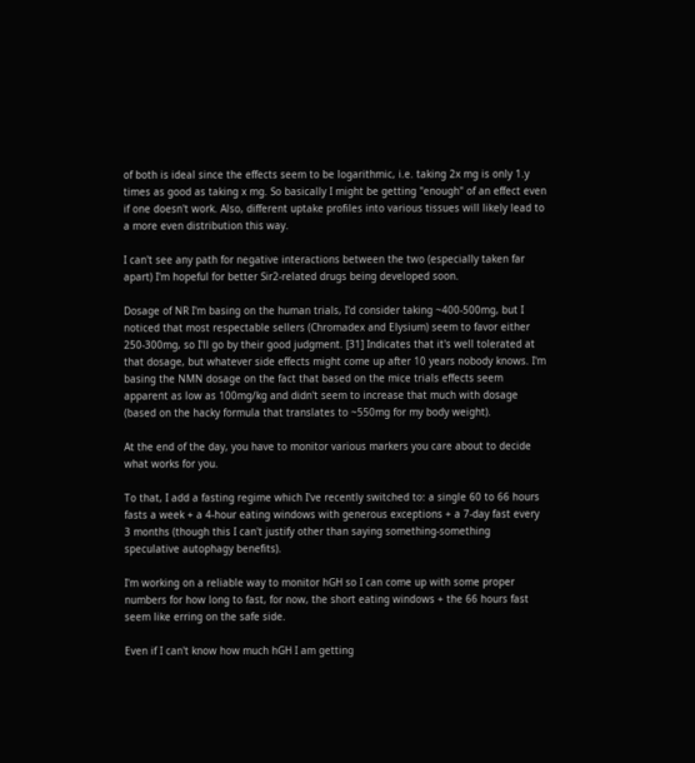of both is ideal since the effects seem to be logarithmic, i.e. taking 2x mg is only 1.y times as good as taking x mg. So basically I might be getting "enough" of an effect even if one doesn't work. Also, different uptake profiles into various tissues will likely lead to a more even distribution this way.

I can't see any path for negative interactions between the two (especially taken far apart) I'm hopeful for better Sir2-related drugs being developed soon.

Dosage of NR I'm basing on the human trials, I'd consider taking ~400-500mg, but I noticed that most respectable sellers (Chromadex and Elysium) seem to favor either 250-300mg, so I'll go by their good judgment. [31] Indicates that it's well tolerated at that dosage, but whatever side effects might come up after 10 years nobody knows. I'm basing the NMN dosage on the fact that based on the mice trials effects seem apparent as low as 100mg/kg and didn't seem to increase that much with dosage (based on the hacky formula that translates to ~550mg for my body weight).

At the end of the day, you have to monitor various markers you care about to decide what works for you.

To that, I add a fasting regime which I've recently switched to: a single 60 to 66 hours fasts a week + a 4-hour eating windows with generous exceptions + a 7-day fast every 3 months (though this I can't justify other than saying something-something speculative autophagy benefits).

I'm working on a reliable way to monitor hGH so I can come up with some proper numbers for how long to fast, for now, the short eating windows + the 66 hours fast seem like erring on the safe side.

Even if I can't know how much hGH I am getting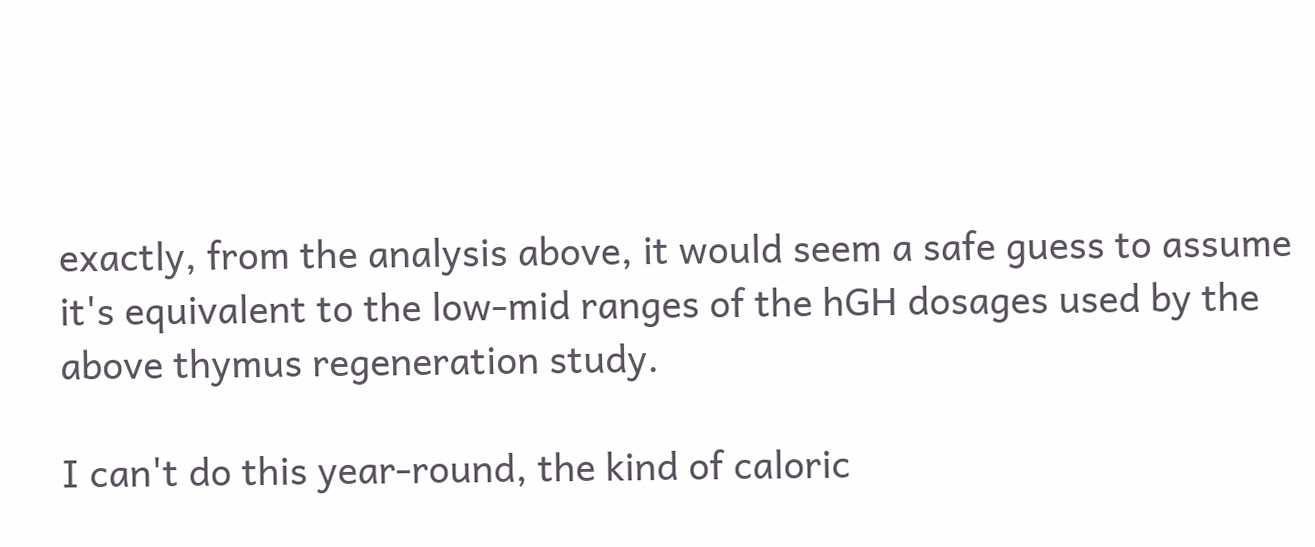exactly, from the analysis above, it would seem a safe guess to assume it's equivalent to the low-mid ranges of the hGH dosages used by the above thymus regeneration study.

I can't do this year-round, the kind of caloric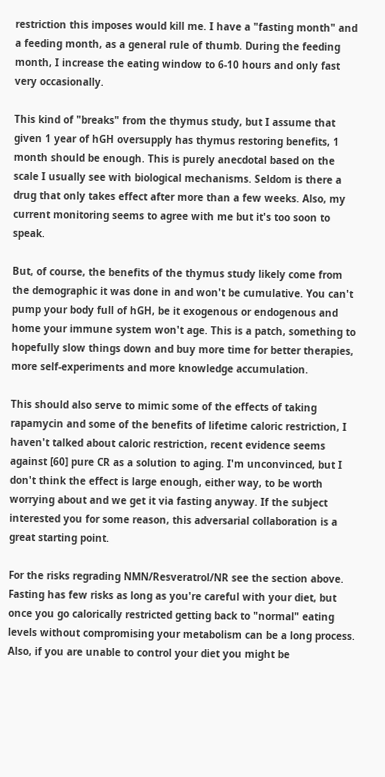restriction this imposes would kill me. I have a "fasting month" and a feeding month, as a general rule of thumb. During the feeding month, I increase the eating window to 6-10 hours and only fast very occasionally.

This kind of "breaks" from the thymus study, but I assume that given 1 year of hGH oversupply has thymus restoring benefits, 1 month should be enough. This is purely anecdotal based on the scale I usually see with biological mechanisms. Seldom is there a drug that only takes effect after more than a few weeks. Also, my current monitoring seems to agree with me but it's too soon to speak.

But, of course, the benefits of the thymus study likely come from the demographic it was done in and won't be cumulative. You can't pump your body full of hGH, be it exogenous or endogenous and home your immune system won't age. This is a patch, something to hopefully slow things down and buy more time for better therapies, more self-experiments and more knowledge accumulation.

This should also serve to mimic some of the effects of taking rapamycin and some of the benefits of lifetime caloric restriction, I haven't talked about caloric restriction, recent evidence seems against [60] pure CR as a solution to aging. I'm unconvinced, but I don't think the effect is large enough, either way, to be worth worrying about and we get it via fasting anyway. If the subject interested you for some reason, this adversarial collaboration is a great starting point.

For the risks regrading NMN/Resveratrol/NR see the section above. Fasting has few risks as long as you're careful with your diet, but once you go calorically restricted getting back to "normal" eating levels without compromising your metabolism can be a long process. Also, if you are unable to control your diet you might be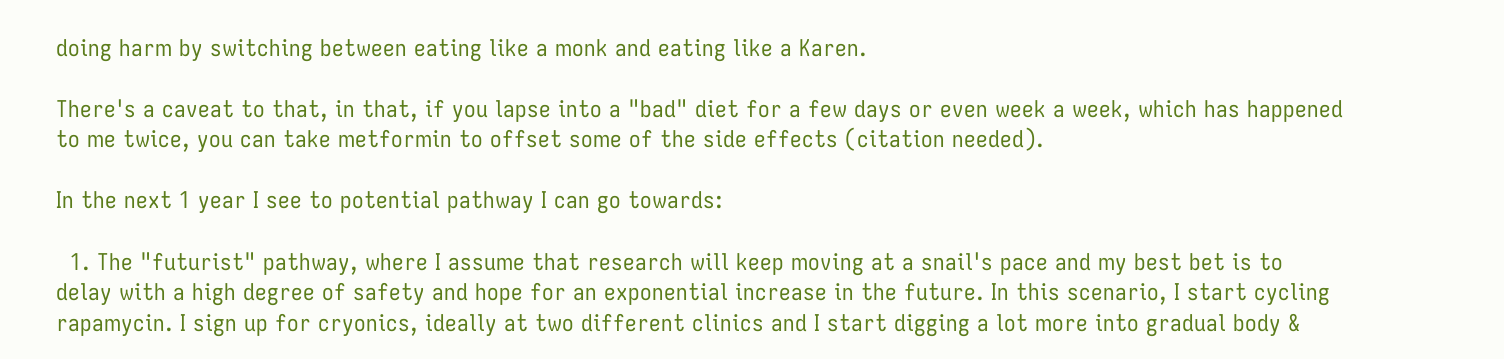doing harm by switching between eating like a monk and eating like a Karen.

There's a caveat to that, in that, if you lapse into a "bad" diet for a few days or even week a week, which has happened to me twice, you can take metformin to offset some of the side effects (citation needed).

In the next 1 year I see to potential pathway I can go towards:

  1. The "futurist" pathway, where I assume that research will keep moving at a snail's pace and my best bet is to delay with a high degree of safety and hope for an exponential increase in the future. In this scenario, I start cycling rapamycin. I sign up for cryonics, ideally at two different clinics and I start digging a lot more into gradual body &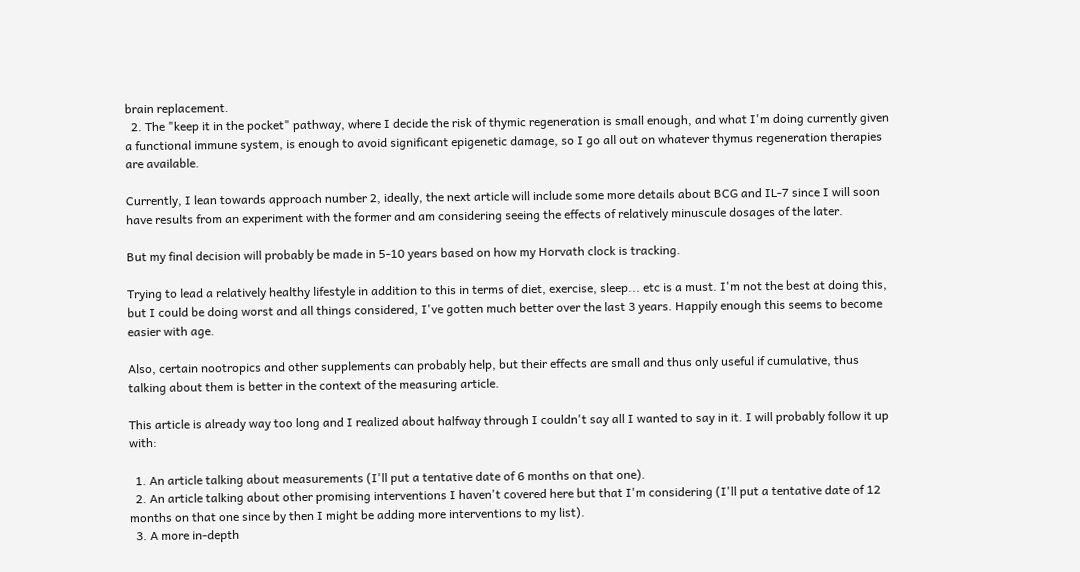brain replacement.
  2. The "keep it in the pocket" pathway, where I decide the risk of thymic regeneration is small enough, and what I'm doing currently given a functional immune system, is enough to avoid significant epigenetic damage, so I go all out on whatever thymus regeneration therapies are available.

Currently, I lean towards approach number 2, ideally, the next article will include some more details about BCG and IL-7 since I will soon have results from an experiment with the former and am considering seeing the effects of relatively minuscule dosages of the later.

But my final decision will probably be made in 5-10 years based on how my Horvath clock is tracking.

Trying to lead a relatively healthy lifestyle in addition to this in terms of diet, exercise, sleep... etc is a must. I'm not the best at doing this, but I could be doing worst and all things considered, I've gotten much better over the last 3 years. Happily enough this seems to become easier with age.

Also, certain nootropics and other supplements can probably help, but their effects are small and thus only useful if cumulative, thus talking about them is better in the context of the measuring article.

This article is already way too long and I realized about halfway through I couldn't say all I wanted to say in it. I will probably follow it up with:

  1. An article talking about measurements (I'll put a tentative date of 6 months on that one).
  2. An article talking about other promising interventions I haven't covered here but that I'm considering (I'll put a tentative date of 12 months on that one since by then I might be adding more interventions to my list).
  3. A more in-depth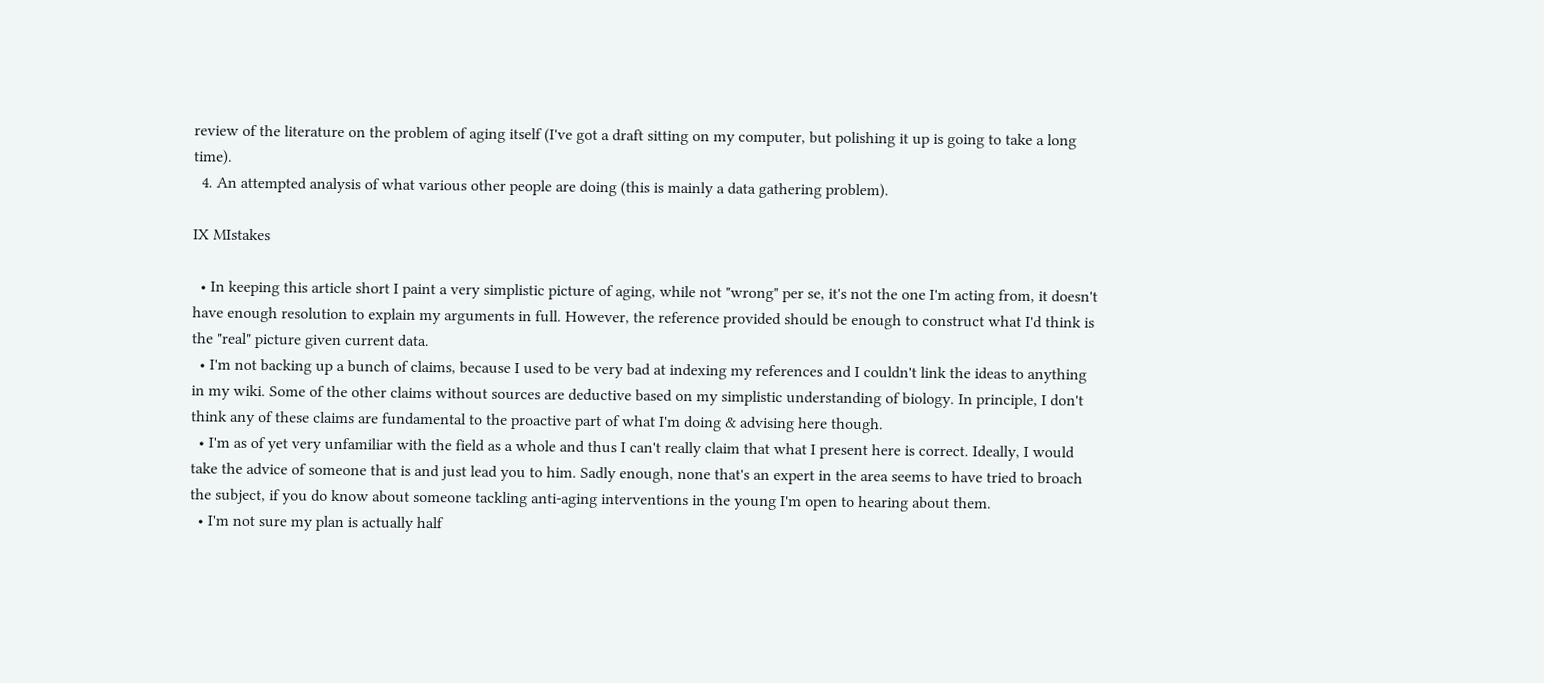review of the literature on the problem of aging itself (I've got a draft sitting on my computer, but polishing it up is going to take a long time).
  4. An attempted analysis of what various other people are doing (this is mainly a data gathering problem).

IX MIstakes

  • In keeping this article short I paint a very simplistic picture of aging, while not "wrong" per se, it's not the one I'm acting from, it doesn't have enough resolution to explain my arguments in full. However, the reference provided should be enough to construct what I'd think is the "real" picture given current data.
  • I'm not backing up a bunch of claims, because I used to be very bad at indexing my references and I couldn't link the ideas to anything in my wiki. Some of the other claims without sources are deductive based on my simplistic understanding of biology. In principle, I don't think any of these claims are fundamental to the proactive part of what I'm doing & advising here though.
  • I'm as of yet very unfamiliar with the field as a whole and thus I can't really claim that what I present here is correct. Ideally, I would take the advice of someone that is and just lead you to him. Sadly enough, none that's an expert in the area seems to have tried to broach the subject, if you do know about someone tackling anti-aging interventions in the young I'm open to hearing about them.
  • I'm not sure my plan is actually half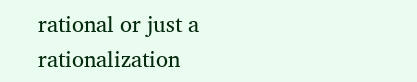rational or just a rationalization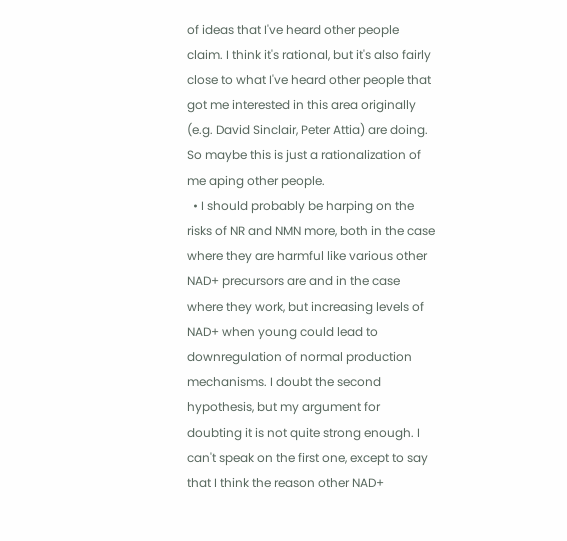of ideas that I've heard other people claim. I think it's rational, but it's also fairly close to what I've heard other people that got me interested in this area originally (e.g. David Sinclair, Peter Attia) are doing. So maybe this is just a rationalization of me aping other people.
  • I should probably be harping on the risks of NR and NMN more, both in the case where they are harmful like various other NAD+ precursors are and in the case where they work, but increasing levels of NAD+ when young could lead to downregulation of normal production mechanisms. I doubt the second hypothesis, but my argument for doubting it is not quite strong enough. I can't speak on the first one, except to say that I think the reason other NAD+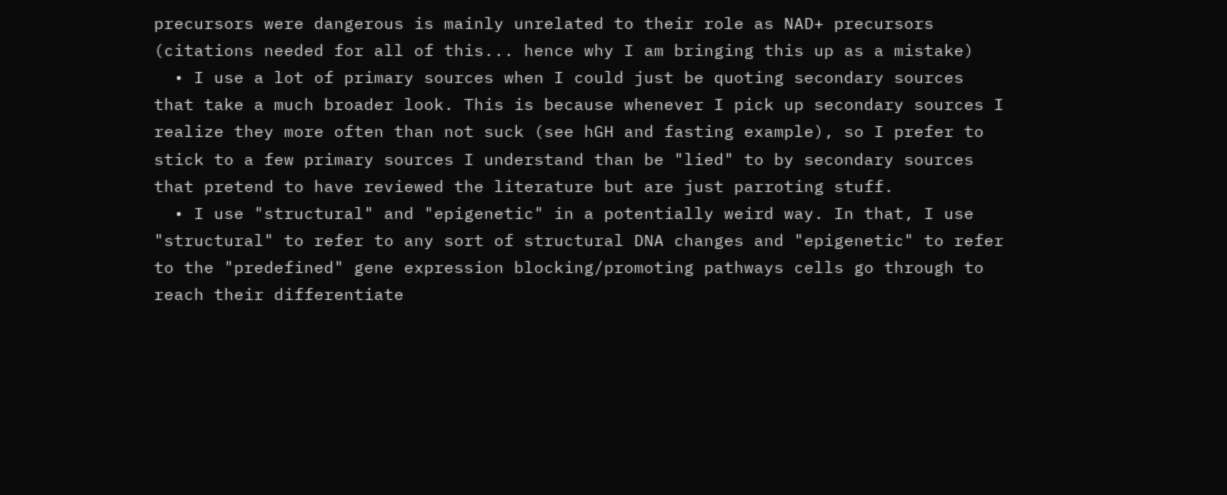precursors were dangerous is mainly unrelated to their role as NAD+ precursors (citations needed for all of this... hence why I am bringing this up as a mistake)
  • I use a lot of primary sources when I could just be quoting secondary sources that take a much broader look. This is because whenever I pick up secondary sources I realize they more often than not suck (see hGH and fasting example), so I prefer to stick to a few primary sources I understand than be "lied" to by secondary sources that pretend to have reviewed the literature but are just parroting stuff.
  • I use "structural" and "epigenetic" in a potentially weird way. In that, I use "structural" to refer to any sort of structural DNA changes and "epigenetic" to refer to the "predefined" gene expression blocking/promoting pathways cells go through to reach their differentiate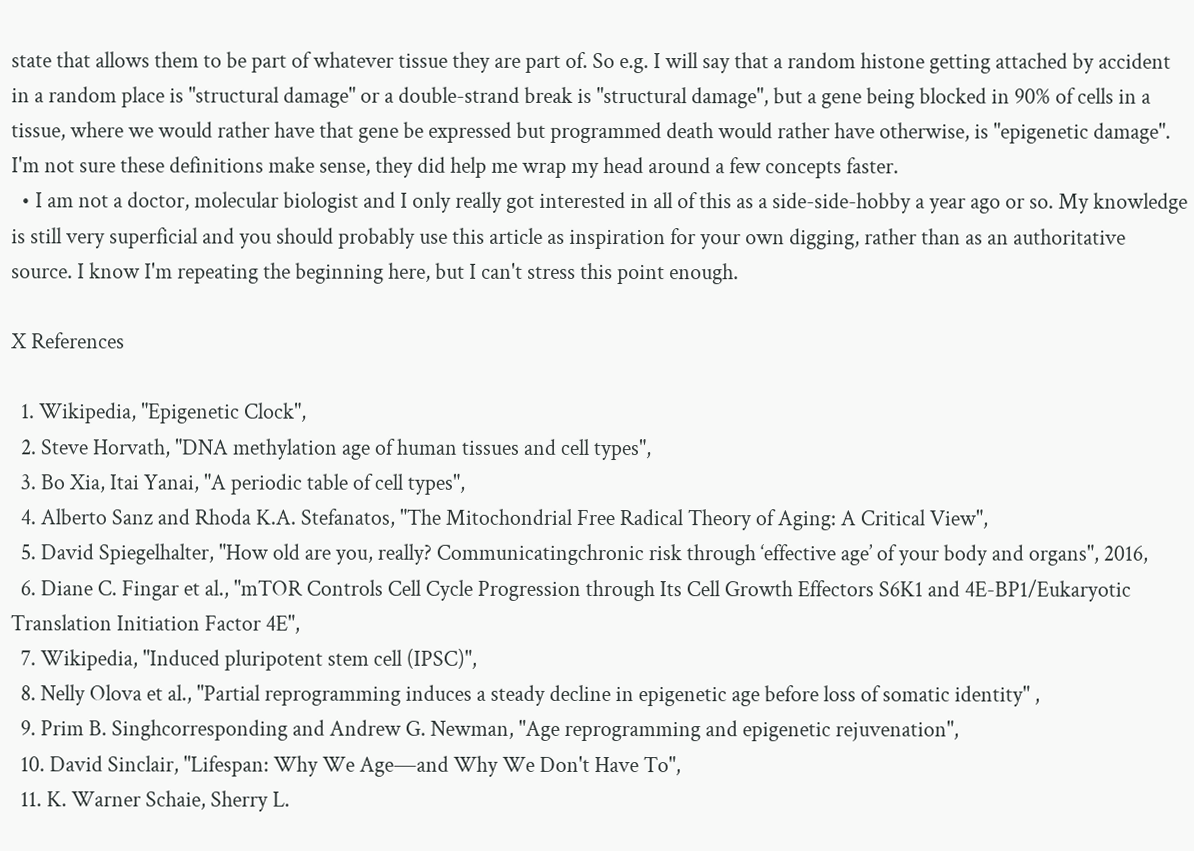state that allows them to be part of whatever tissue they are part of. So e.g. I will say that a random histone getting attached by accident in a random place is "structural damage" or a double-strand break is "structural damage", but a gene being blocked in 90% of cells in a tissue, where we would rather have that gene be expressed but programmed death would rather have otherwise, is "epigenetic damage". I'm not sure these definitions make sense, they did help me wrap my head around a few concepts faster.
  • I am not a doctor, molecular biologist and I only really got interested in all of this as a side-side-hobby a year ago or so. My knowledge is still very superficial and you should probably use this article as inspiration for your own digging, rather than as an authoritative source. I know I'm repeating the beginning here, but I can't stress this point enough.

X References

  1. Wikipedia, "Epigenetic Clock",
  2. Steve Horvath, "DNA methylation age of human tissues and cell types",
  3. Bo Xia, Itai Yanai, "A periodic table of cell types",
  4. Alberto Sanz and Rhoda K.A. Stefanatos, "The Mitochondrial Free Radical Theory of Aging: A Critical View",
  5. David Spiegelhalter, "How old are you, really? Communicatingchronic risk through ‘effective age’ of your body and organs", 2016,
  6. Diane C. Fingar et al., "mTOR Controls Cell Cycle Progression through Its Cell Growth Effectors S6K1 and 4E-BP1/Eukaryotic Translation Initiation Factor 4E",
  7. Wikipedia, "Induced pluripotent stem cell (IPSC)",
  8. Nelly Olova et al., "Partial reprogramming induces a steady decline in epigenetic age before loss of somatic identity" ,
  9. Prim B. Singhcorresponding and Andrew G. Newman, "Age reprogramming and epigenetic rejuvenation",
  10. David Sinclair, "Lifespan: Why We Age―and Why We Don't Have To",
  11. K. Warner Schaie, Sherry L.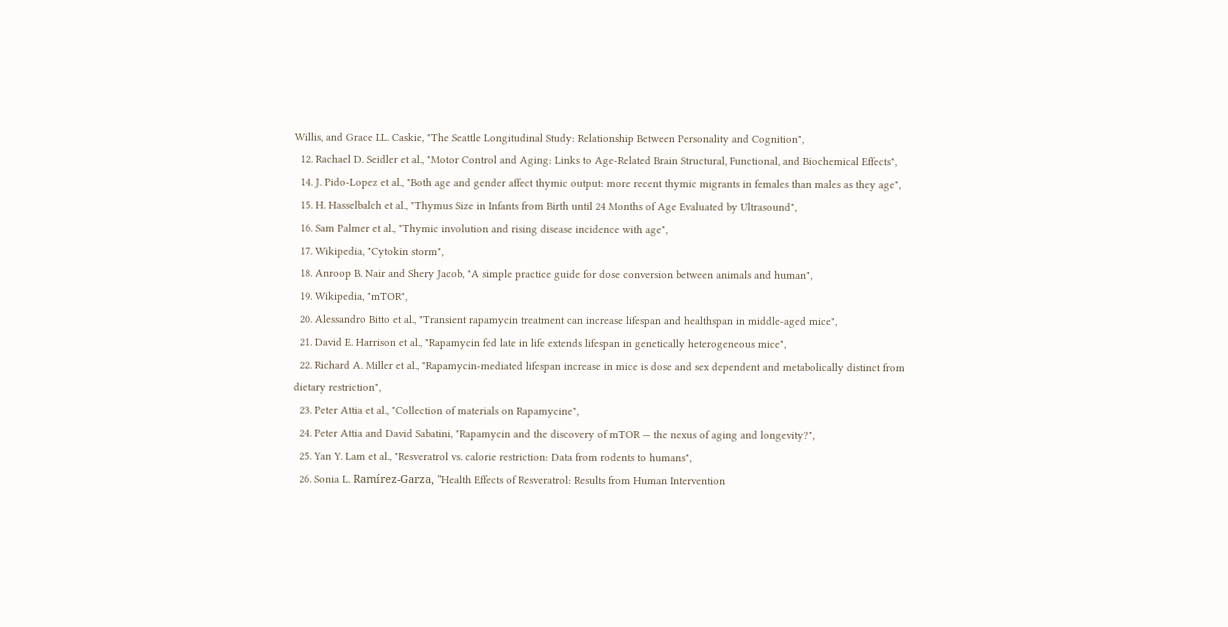Willis, and Grace I.L. Caskie, "The Seattle Longitudinal Study: Relationship Between Personality and Cognition",
  12. Rachael D. Seidler et al., "Motor Control and Aging: Links to Age-Related Brain Structural, Functional, and Biochemical Effects",
  14. J. Pido‐Lopez et al., "Both age and gender affect thymic output: more recent thymic migrants in females than males as they age",
  15. H. Hasselbalch et al., "Thymus Size in Infants from Birth until 24 Months of Age Evaluated by Ultrasound",
  16. Sam Palmer et al., "Thymic involution and rising disease incidence with age",
  17. Wikipedia, "Cytokin storm",
  18. Anroop B. Nair and Shery Jacob, "A simple practice guide for dose conversion between animals and human",
  19. Wikipedia, "mTOR",
  20. Alessandro Bitto et al., "Transient rapamycin treatment can increase lifespan and healthspan in middle-aged mice",
  21. David E. Harrison et al., "Rapamycin fed late in life extends lifespan in genetically heterogeneous mice",
  22. Richard A. Miller et al., "Rapamycin‐mediated lifespan increase in mice is dose and sex dependent and metabolically distinct from dietary restriction",
  23. Peter Attia et al., "Collection of materials on Rapamycine",
  24. Peter Attia and David Sabatini, "Rapamycin and the discovery of mTOR — the nexus of aging and longevity?",
  25. Yan Y. Lam et al., "Resveratrol vs. calorie restriction: Data from rodents to humans",
  26. Sonia L. Ramírez-Garza, "Health Effects of Resveratrol: Results from Human Intervention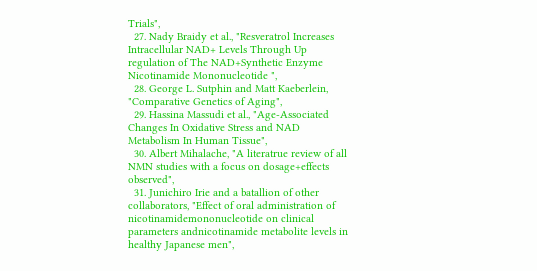Trials",
  27. Nady Braidy et al., "Resveratrol Increases Intracellular NAD+ Levels Through Up regulation of The NAD+Synthetic Enzyme Nicotinamide Mononucleotide ",
  28. George L. Sutphin and Matt Kaeberlein, "Comparative Genetics of Aging",
  29. Hassina Massudi et al., "Age-Associated Changes In Oxidative Stress and NAD Metabolism In Human Tissue",
  30. Albert Mihalache, "A literatrue review of all NMN studies with a focus on dosage+effects observed",
  31. Junichiro Irie and a batallion of other collaborators, "Effect of oral administration of nicotinamidemononucleotide on clinical parameters andnicotinamide metabolite levels in healthy Japanese men",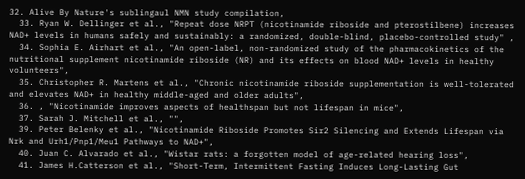32. Alive By Nature's sublingaul NMN study compilation,
  33. Ryan W. Dellinger et al., "Repeat dose NRPT (nicotinamide riboside and pterostilbene) increases NAD+ levels in humans safely and sustainably: a randomized, double-blind, placebo-controlled study" ,
  34. Sophia E. Airhart et al., "An open-label, non-randomized study of the pharmacokinetics of the nutritional supplement nicotinamide riboside (NR) and its effects on blood NAD+ levels in healthy volunteers",
  35. Christopher R. Martens et al., "Chronic nicotinamide riboside supplementation is well-tolerated and elevates NAD+ in healthy middle-aged and older adults",
  36. , "Nicotinamide improves aspects of healthspan but not lifespan in mice",
  37. Sarah J. Mitchell et al., "",
  39. Peter Belenky et al., "Nicotinamide Riboside Promotes Sir2 Silencing and Extends Lifespan via Nrk and Urh1/Pnp1/Meu1 Pathways to NAD+",
  40. Juan C. Alvarado et al., "Wistar rats: a forgotten model of age-related hearing loss",
  41. James H.Catterson et al., "Short-Term, Intermittent Fasting Induces Long-Lasting Gut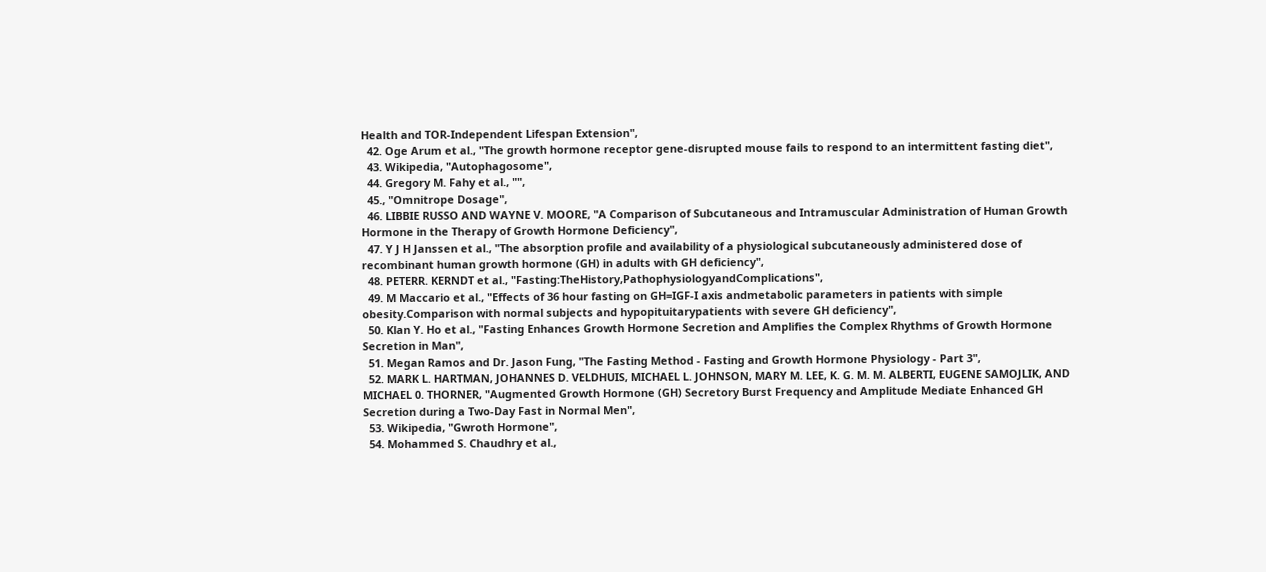Health and TOR-Independent Lifespan Extension",
  42. Oge Arum et al., "The growth hormone receptor gene‐disrupted mouse fails to respond to an intermittent fasting diet",
  43. Wikipedia, "Autophagosome",
  44. Gregory M. Fahy et al., "",
  45., "Omnitrope Dosage",
  46. LIBBIE RUSSO AND WAYNE V. MOORE, "A Comparison of Subcutaneous and Intramuscular Administration of Human Growth Hormone in the Therapy of Growth Hormone Deficiency",
  47. Y J H Janssen et al., "The absorption profile and availability of a physiological subcutaneously administered dose of recombinant human growth hormone (GH) in adults with GH deficiency",
  48. PETERR. KERNDT et al., "Fasting:TheHistory,PathophysiologyandComplications",
  49. M Maccario et al., "Effects of 36 hour fasting on GH=IGF-I axis andmetabolic parameters in patients with simple obesity.Comparison with normal subjects and hypopituitarypatients with severe GH deficiency",
  50. Klan Y. Ho et al., "Fasting Enhances Growth Hormone Secretion and Amplifies the Complex Rhythms of Growth Hormone Secretion in Man",
  51. Megan Ramos and Dr. Jason Fung, "The Fasting Method - Fasting and Growth Hormone Physiology - Part 3",
  52. MARK L. HARTMAN, JOHANNES D. VELDHUIS, MICHAEL L. JOHNSON, MARY M. LEE, K. G. M. M. ALBERTI, EUGENE SAMOJLIK, AND MICHAEL 0. THORNER, "Augmented Growth Hormone (GH) Secretory Burst Frequency and Amplitude Mediate Enhanced GH Secretion during a Two-Day Fast in Normal Men",
  53. Wikipedia, "Gwroth Hormone",
  54. Mohammed S. Chaudhry et al.,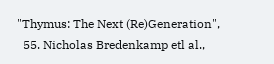"Thymus: The Next (Re)Generation",
  55. Nicholas Bredenkamp etl al.,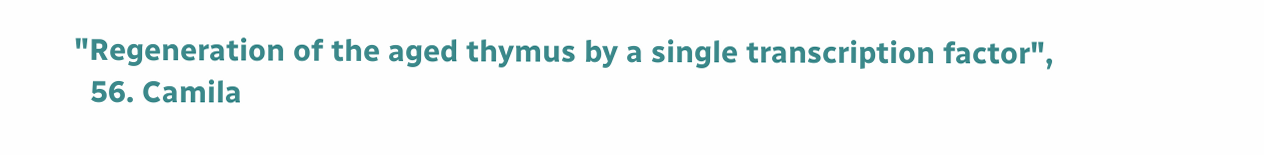"Regeneration of the aged thymus by a single transcription factor",
  56. Camila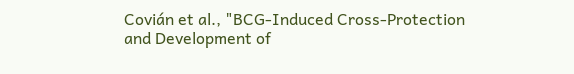Covián et al., "BCG-Induced Cross-Protection and Development of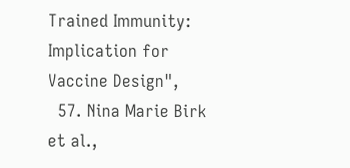Trained Immunity: Implication for Vaccine Design",
  57. Nina Marie Birk et al.,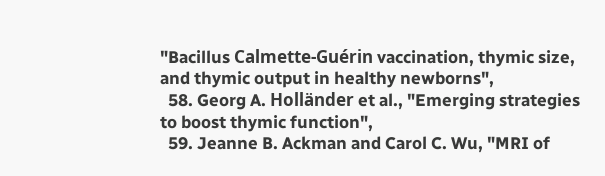"Bacillus Calmette-Guérin vaccination, thymic size, and thymic output in healthy newborns",
  58. Georg A. Holländer et al., "Emerging strategies to boost thymic function",
  59. Jeanne B. Ackman and Carol C. Wu, "MRI of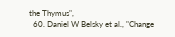the Thymus",
  60. Daniel W Belsky et al., "Change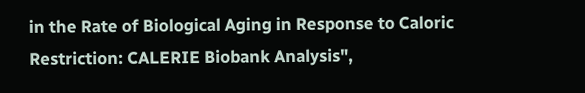in the Rate of Biological Aging in Response to Caloric Restriction: CALERIE Biobank Analysis",